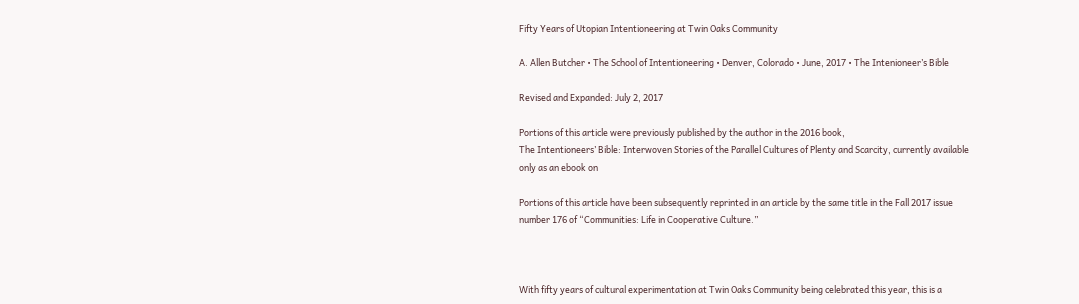Fifty Years of Utopian Intentioneering at Twin Oaks Community

A. Allen Butcher • The School of Intentioneering • Denver, Colorado • June, 2017 • The Intenioneer’s Bible

Revised and Expanded: July 2, 2017

Portions of this article were previously published by the author in the 2016 book,
The Intentioneers’ Bible: Interwoven Stories of the Parallel Cultures of Plenty and Scarcity, currently available only as an ebook on

Portions of this article have been subsequently reprinted in an article by the same title in the Fall 2017 issue number 176 of “Communities: Life in Cooperative Culture.”



With fifty years of cultural experimentation at Twin Oaks Community being celebrated this year, this is a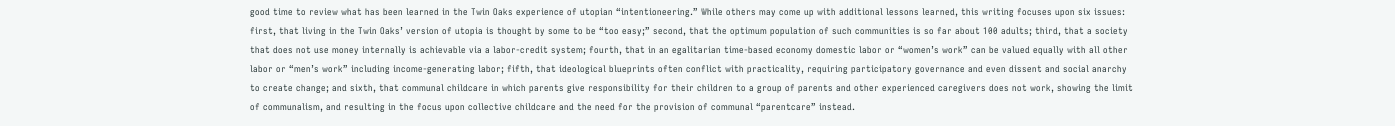good time to review what has been learned in the Twin Oaks experience of utopian “intentioneering.” While others may come up with additional lessons learned, this writing focuses upon six issues: first, that living in the Twin Oaks’ version of utopia is thought by some to be “too easy;” second, that the optimum population of such communities is so far about 100 adults; third, that a society that does not use money internally is achievable via a labor-credit system; fourth, that in an egalitarian time-based economy domestic labor or “women’s work” can be valued equally with all other labor or “men’s work” including income-generating labor; fifth, that ideological blueprints often conflict with practicality, requiring participatory governance and even dissent and social anarchy to create change; and sixth, that communal childcare in which parents give responsibility for their children to a group of parents and other experienced caregivers does not work, showing the limit of communalism, and resulting in the focus upon collective childcare and the need for the provision of communal “parentcare” instead.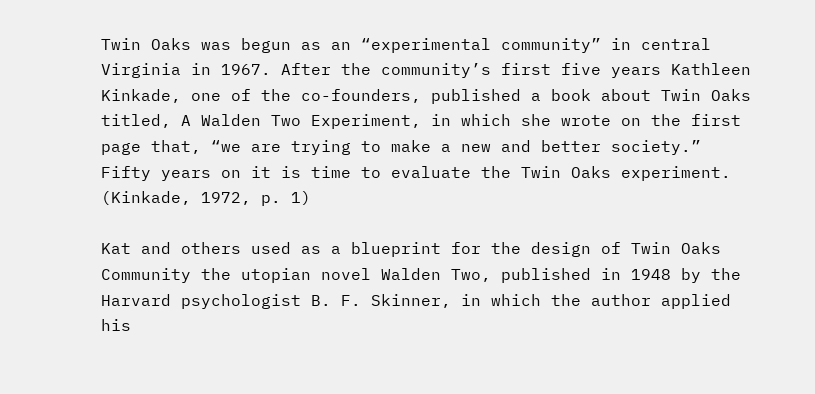Twin Oaks was begun as an “experimental community” in central Virginia in 1967. After the community’s first five years Kathleen Kinkade, one of the co-founders, published a book about Twin Oaks titled, A Walden Two Experiment, in which she wrote on the first page that, “we are trying to make a new and better society.” Fifty years on it is time to evaluate the Twin Oaks experiment. (Kinkade, 1972, p. 1)

Kat and others used as a blueprint for the design of Twin Oaks Community the utopian novel Walden Two, published in 1948 by the Harvard psychologist B. F. Skinner, in which the author applied his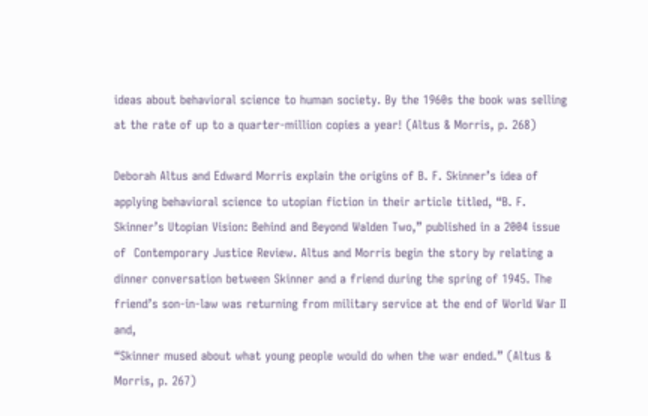ideas about behavioral science to human society. By the 1960s the book was selling at the rate of up to a quarter-million copies a year! (Altus & Morris, p. 268)

Deborah Altus and Edward Morris explain the origins of B. F. Skinner’s idea of applying behavioral science to utopian fiction in their article titled, “B. F. Skinner’s Utopian Vision: Behind and Beyond Walden Two,” published in a 2004 issue of  Contemporary Justice Review. Altus and Morris begin the story by relating a dinner conversation between Skinner and a friend during the spring of 1945. The friend’s son-in-law was returning from military service at the end of World War II and,
“Skinner mused about what young people would do when the war ended.” (Altus & Morris, p. 267)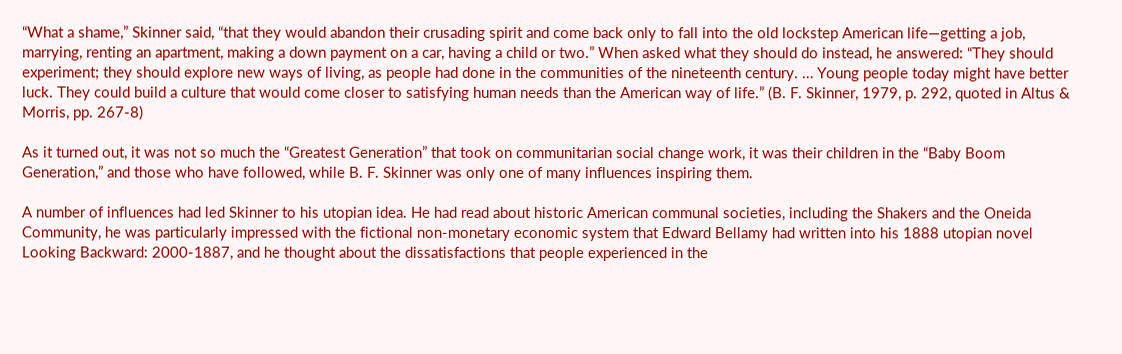“What a shame,” Skinner said, “that they would abandon their crusading spirit and come back only to fall into the old lockstep American life—getting a job, marrying, renting an apartment, making a down payment on a car, having a child or two.” When asked what they should do instead, he answered: “They should experiment; they should explore new ways of living, as people had done in the communities of the nineteenth century. … Young people today might have better luck. They could build a culture that would come closer to satisfying human needs than the American way of life.” (B. F. Skinner, 1979, p. 292, quoted in Altus & Morris, pp. 267-8)

As it turned out, it was not so much the “Greatest Generation” that took on communitarian social change work, it was their children in the “Baby Boom Generation,” and those who have followed, while B. F. Skinner was only one of many influences inspiring them.

A number of influences had led Skinner to his utopian idea. He had read about historic American communal societies, including the Shakers and the Oneida Community, he was particularly impressed with the fictional non-monetary economic system that Edward Bellamy had written into his 1888 utopian novel Looking Backward: 2000-1887, and he thought about the dissatisfactions that people experienced in the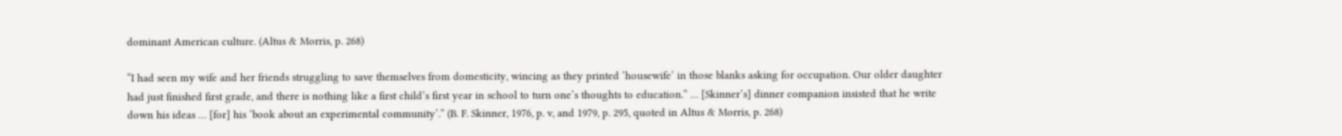dominant American culture. (Altus & Morris, p. 268)

“I had seen my wife and her friends struggling to save themselves from domesticity, wincing as they printed ‘housewife’ in those blanks asking for occupation. Our older daughter had just finished first grade, and there is nothing like a first child’s first year in school to turn one’s thoughts to education.” … [Skinner’s] dinner companion insisted that he write down his ideas … [for] his ‘book about an experimental community’.” (B. F. Skinner, 1976, p. v, and 1979, p. 295, quoted in Altus & Morris, p. 268)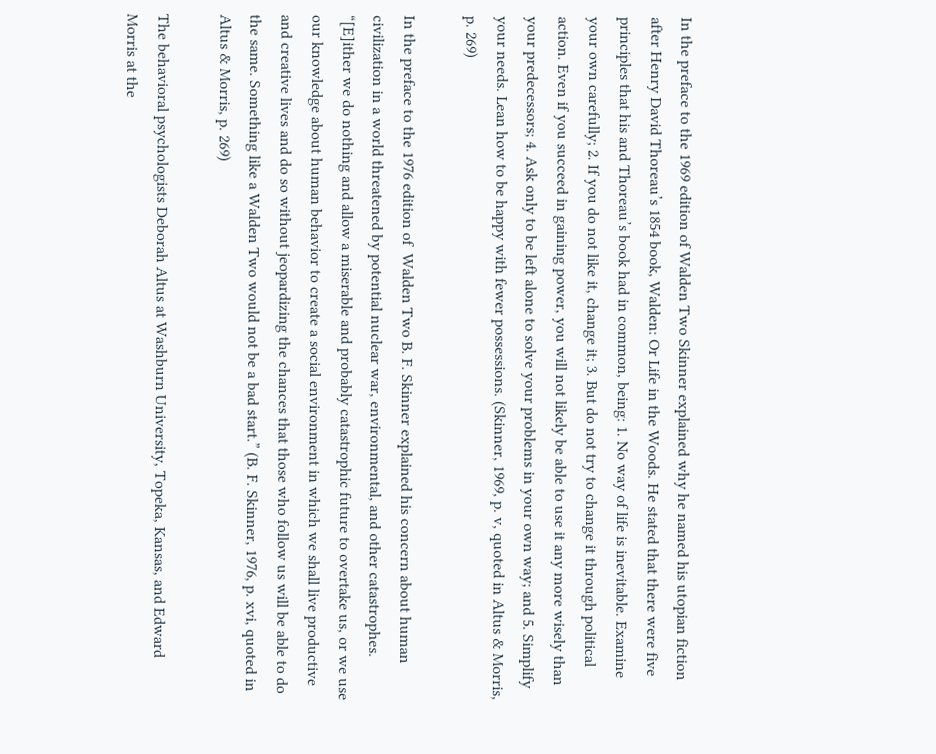In the preface to the 1969 edition of Walden Two Skinner explained why he named his utopian fiction after Henry David Thoreau’s 1854 book, Walden: Or Life in the Woods. He stated that there were five principles that his and Thoreau’s book had in common, being: 1. No way of life is inevitable. Examine your own carefully; 2. If you do not like it, change it; 3. But do not try to change it through political action. Even if you succeed in gaining power, you will not likely be able to use it any more wisely than your predecessors; 4. Ask only to be left alone to solve your problems in your own way; and 5. Simplify your needs. Lean how to be happy with fewer possessions. (Skinner, 1969, p. v, quoted in Altus & Morris, p. 269)

In the preface to the 1976 edition of  Walden Two B. F. Skinner explained his concern about human civilization in a world threatened by potential nuclear war, environmental, and other catastrophes. “[E]ither we do nothing and allow a miserable and probably catastrophic future to overtake us, or we use our knowledge about human behavior to create a social environment in which we shall live productive and creative lives and do so without jeopardizing the chances that those who follow us will be able to do the same. Something like a Walden Two would not be a bad start.” (B. F. Skinner, 1976, p. xvi, quoted in Altus & Morris, p. 269)

The behavioral psychologists Deborah Altus at Washburn University, Topeka, Kansas, and Edward Morris at the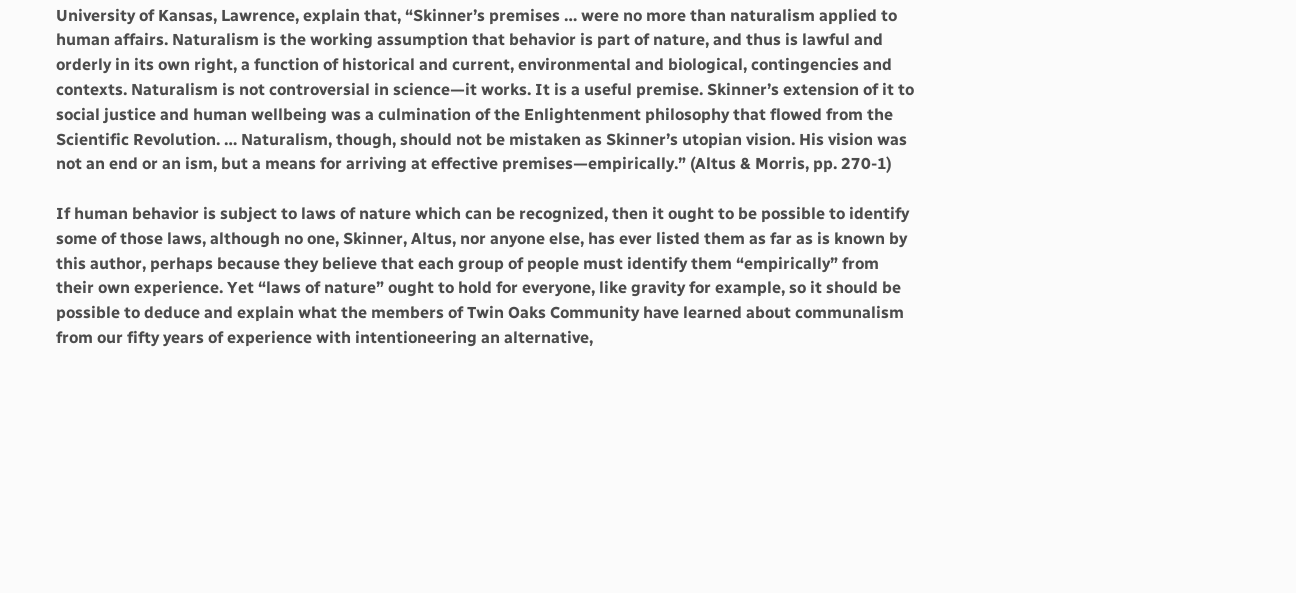University of Kansas, Lawrence, explain that, “Skinner’s premises … were no more than naturalism applied to human affairs. Naturalism is the working assumption that behavior is part of nature, and thus is lawful and orderly in its own right, a function of historical and current, environmental and biological, contingencies and contexts. Naturalism is not controversial in science—it works. It is a useful premise. Skinner’s extension of it to social justice and human wellbeing was a culmination of the Enlightenment philosophy that flowed from the Scientific Revolution. … Naturalism, though, should not be mistaken as Skinner’s utopian vision. His vision was not an end or an ism, but a means for arriving at effective premises—empirically.” (Altus & Morris, pp. 270-1)

If human behavior is subject to laws of nature which can be recognized, then it ought to be possible to identify some of those laws, although no one, Skinner, Altus, nor anyone else, has ever listed them as far as is known by this author, perhaps because they believe that each group of people must identify them “empirically” from their own experience. Yet “laws of nature” ought to hold for everyone, like gravity for example, so it should be possible to deduce and explain what the members of Twin Oaks Community have learned about communalism from our fifty years of experience with intentioneering an alternative,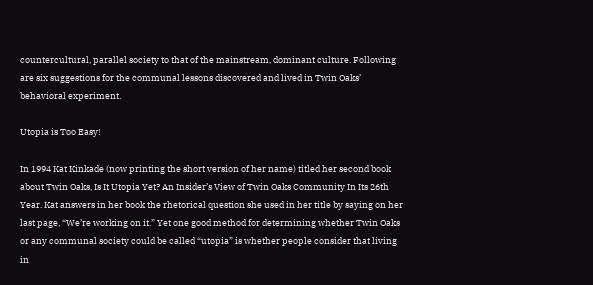countercultural, parallel society to that of the mainstream, dominant culture. Following are six suggestions for the communal lessons discovered and lived in Twin Oaks’ behavioral experiment.

Utopia is Too Easy!

In 1994 Kat Kinkade (now printing the short version of her name) titled her second book about Twin Oaks, Is It Utopia Yet? An Insider’s View of Twin Oaks Community In Its 26th Year. Kat answers in her book the rhetorical question she used in her title by saying on her last page, “We’re working on it.” Yet one good method for determining whether Twin Oaks or any communal society could be called “utopia” is whether people consider that living in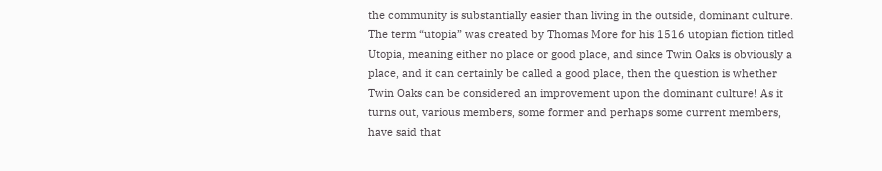the community is substantially easier than living in the outside, dominant culture. The term “utopia” was created by Thomas More for his 1516 utopian fiction titled Utopia, meaning either no place or good place, and since Twin Oaks is obviously a place, and it can certainly be called a good place, then the question is whether Twin Oaks can be considered an improvement upon the dominant culture! As it turns out, various members, some former and perhaps some current members, have said that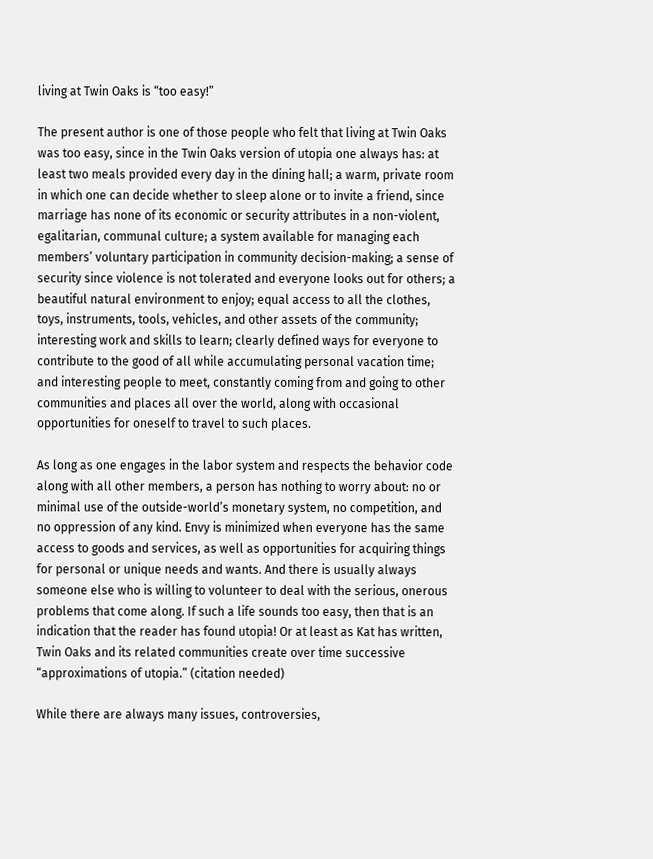living at Twin Oaks is “too easy!”

The present author is one of those people who felt that living at Twin Oaks was too easy, since in the Twin Oaks version of utopia one always has: at least two meals provided every day in the dining hall; a warm, private room in which one can decide whether to sleep alone or to invite a friend, since marriage has none of its economic or security attributes in a non-violent, egalitarian, communal culture; a system available for managing each members’ voluntary participation in community decision-making; a sense of security since violence is not tolerated and everyone looks out for others; a beautiful natural environment to enjoy; equal access to all the clothes, toys, instruments, tools, vehicles, and other assets of the community; interesting work and skills to learn; clearly defined ways for everyone to contribute to the good of all while accumulating personal vacation time; and interesting people to meet, constantly coming from and going to other communities and places all over the world, along with occasional opportunities for oneself to travel to such places.

As long as one engages in the labor system and respects the behavior code along with all other members, a person has nothing to worry about: no or minimal use of the outside-world’s monetary system, no competition, and no oppression of any kind. Envy is minimized when everyone has the same access to goods and services, as well as opportunities for acquiring things for personal or unique needs and wants. And there is usually always someone else who is willing to volunteer to deal with the serious, onerous problems that come along. If such a life sounds too easy, then that is an indication that the reader has found utopia! Or at least as Kat has written, Twin Oaks and its related communities create over time successive “approximations of utopia.” (citation needed)

While there are always many issues, controversies,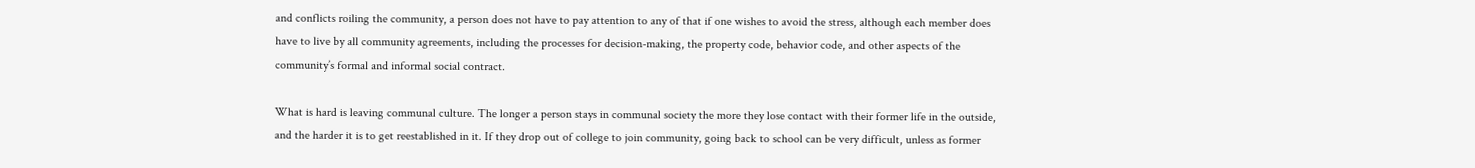and conflicts roiling the community, a person does not have to pay attention to any of that if one wishes to avoid the stress, although each member does have to live by all community agreements, including the processes for decision-making, the property code, behavior code, and other aspects of the community’s formal and informal social contract.

What is hard is leaving communal culture. The longer a person stays in communal society the more they lose contact with their former life in the outside, and the harder it is to get reestablished in it. If they drop out of college to join community, going back to school can be very difficult, unless as former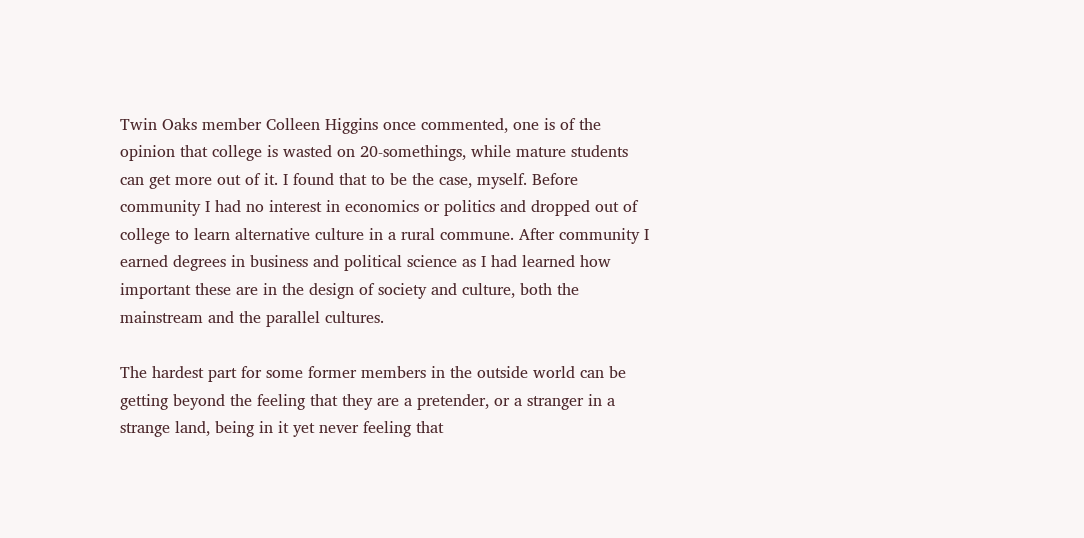Twin Oaks member Colleen Higgins once commented, one is of the opinion that college is wasted on 20-somethings, while mature students can get more out of it. I found that to be the case, myself. Before community I had no interest in economics or politics and dropped out of college to learn alternative culture in a rural commune. After community I earned degrees in business and political science as I had learned how important these are in the design of society and culture, both the mainstream and the parallel cultures.

The hardest part for some former members in the outside world can be getting beyond the feeling that they are a pretender, or a stranger in a strange land, being in it yet never feeling that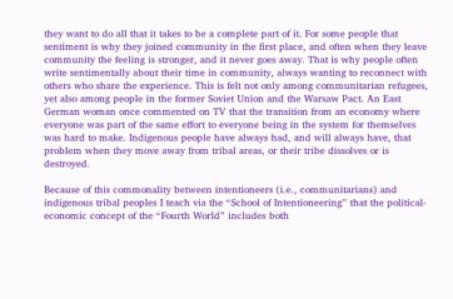they want to do all that it takes to be a complete part of it. For some people that sentiment is why they joined community in the first place, and often when they leave community the feeling is stronger, and it never goes away. That is why people often write sentimentally about their time in community, always wanting to reconnect with others who share the experience. This is felt not only among communitarian refugees, yet also among people in the former Soviet Union and the Warsaw Pact. An East German woman once commented on TV that the transition from an economy where everyone was part of the same effort to everyone being in the system for themselves was hard to make. Indigenous people have always had, and will always have, that problem when they move away from tribal areas, or their tribe dissolves or is destroyed.

Because of this commonality between intentioneers (i.e., communitarians) and indigenous tribal peoples I teach via the “School of Intentioneering” that the political-economic concept of the “Fourth World” includes both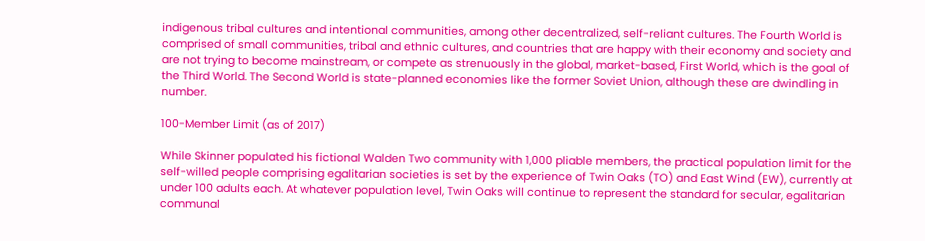indigenous tribal cultures and intentional communities, among other decentralized, self-reliant cultures. The Fourth World is comprised of small communities, tribal and ethnic cultures, and countries that are happy with their economy and society and are not trying to become mainstream, or compete as strenuously in the global, market-based, First World, which is the goal of the Third World. The Second World is state-planned economies like the former Soviet Union, although these are dwindling in number.

100-Member Limit (as of 2017)

While Skinner populated his fictional Walden Two community with 1,000 pliable members, the practical population limit for the self-willed people comprising egalitarian societies is set by the experience of Twin Oaks (TO) and East Wind (EW), currently at under 100 adults each. At whatever population level, Twin Oaks will continue to represent the standard for secular, egalitarian communal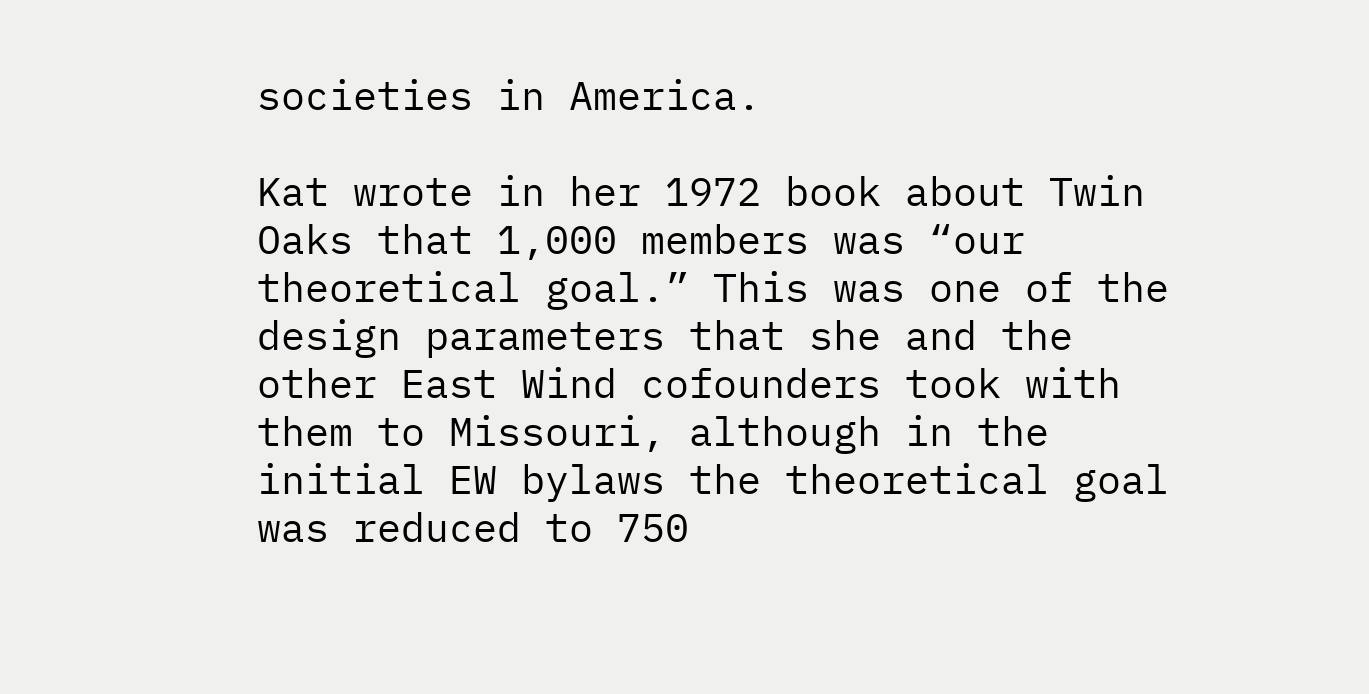societies in America.

Kat wrote in her 1972 book about Twin Oaks that 1,000 members was “our theoretical goal.” This was one of the design parameters that she and the other East Wind cofounders took with them to Missouri, although in the initial EW bylaws the theoretical goal was reduced to 750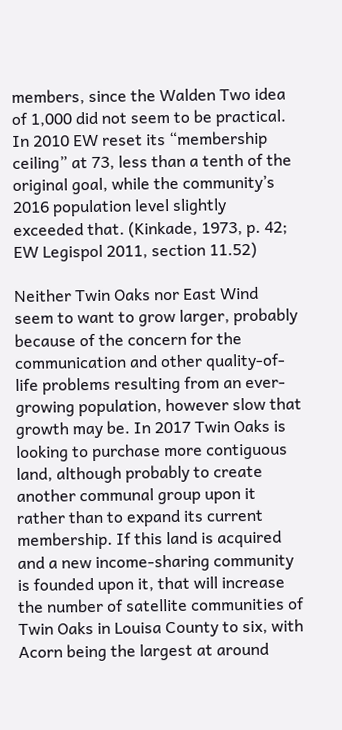members, since the Walden Two idea of 1,000 did not seem to be practical. In 2010 EW reset its “membership ceiling” at 73, less than a tenth of the original goal, while the community’s 2016 population level slightly exceeded that. (Kinkade, 1973, p. 42; EW Legispol 2011, section 11.52)

Neither Twin Oaks nor East Wind seem to want to grow larger, probably because of the concern for the communication and other quality-of-life problems resulting from an ever-growing population, however slow that growth may be. In 2017 Twin Oaks is looking to purchase more contiguous land, although probably to create another communal group upon it rather than to expand its current membership. If this land is acquired and a new income-sharing community is founded upon it, that will increase the number of satellite communities of Twin Oaks in Louisa County to six, with Acorn being the largest at around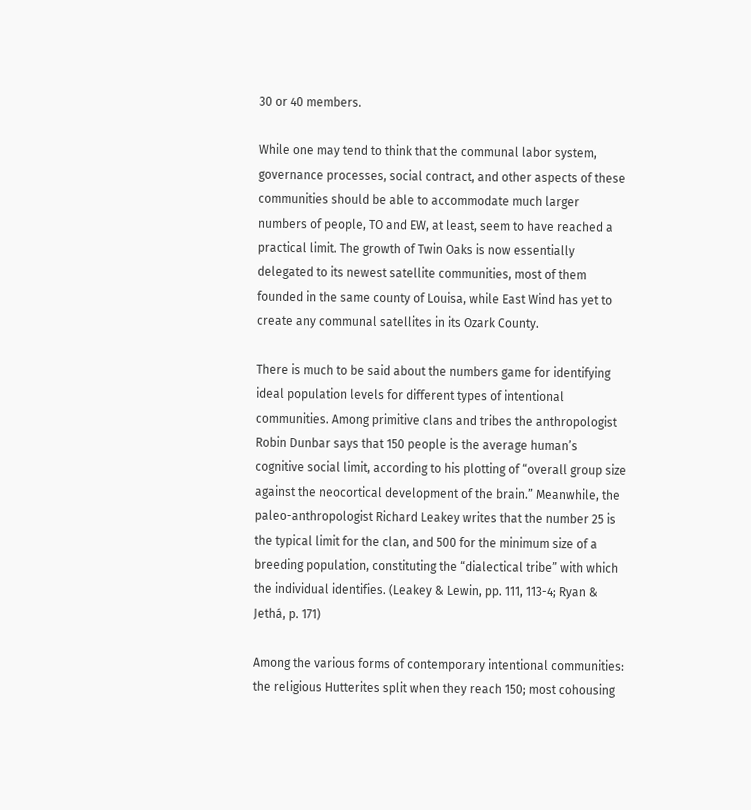30 or 40 members.

While one may tend to think that the communal labor system, governance processes, social contract, and other aspects of these communities should be able to accommodate much larger numbers of people, TO and EW, at least, seem to have reached a practical limit. The growth of Twin Oaks is now essentially delegated to its newest satellite communities, most of them founded in the same county of Louisa, while East Wind has yet to create any communal satellites in its Ozark County.

There is much to be said about the numbers game for identifying ideal population levels for different types of intentional communities. Among primitive clans and tribes the anthropologist Robin Dunbar says that 150 people is the average human’s cognitive social limit, according to his plotting of “overall group size against the neocortical development of the brain.” Meanwhile, the paleo-anthropologist Richard Leakey writes that the number 25 is the typical limit for the clan, and 500 for the minimum size of a breeding population, constituting the “dialectical tribe” with which the individual identifies. (Leakey & Lewin, pp. 111, 113-4; Ryan & Jethá, p. 171)

Among the various forms of contemporary intentional communities: the religious Hutterites split when they reach 150; most cohousing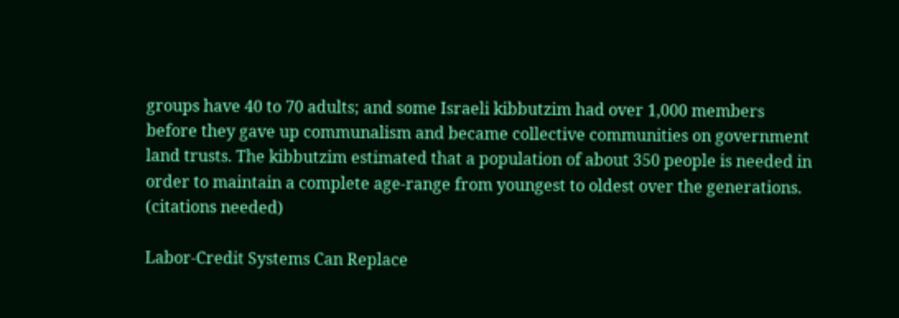groups have 40 to 70 adults; and some Israeli kibbutzim had over 1,000 members before they gave up communalism and became collective communities on government land trusts. The kibbutzim estimated that a population of about 350 people is needed in order to maintain a complete age-range from youngest to oldest over the generations. (citations needed)

Labor-Credit Systems Can Replace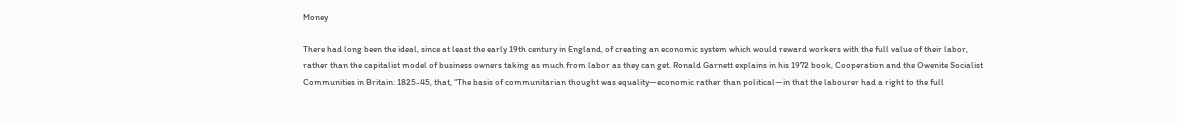Money

There had long been the ideal, since at least the early 19th century in England, of creating an economic system which would reward workers with the full value of their labor, rather than the capitalist model of business owners taking as much from labor as they can get. Ronald Garnett explains in his 1972 book, Cooperation and the Owenite Socialist Communities in Britain: 1825-45, that, “The basis of communitarian thought was equality—economic rather than political—in that the labourer had a right to the full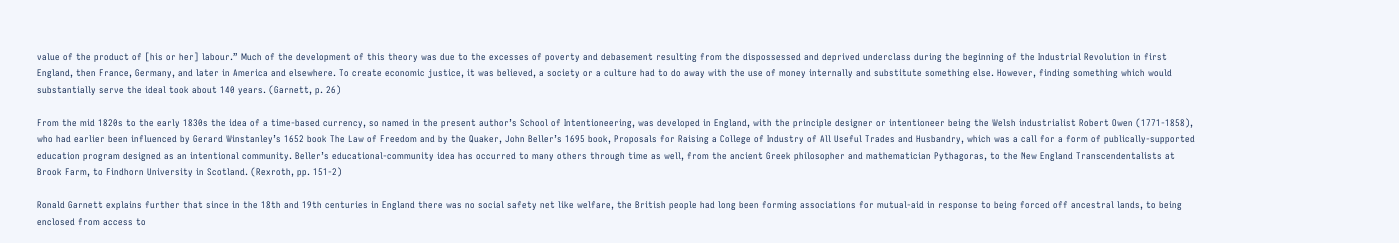value of the product of [his or her] labour.” Much of the development of this theory was due to the excesses of poverty and debasement resulting from the dispossessed and deprived underclass during the beginning of the Industrial Revolution in first England, then France, Germany, and later in America and elsewhere. To create economic justice, it was believed, a society or a culture had to do away with the use of money internally and substitute something else. However, finding something which would substantially serve the ideal took about 140 years. (Garnett, p. 26)

From the mid 1820s to the early 1830s the idea of a time-based currency, so named in the present author’s School of Intentioneering, was developed in England, with the principle designer or intentioneer being the Welsh industrialist Robert Owen (1771-1858), who had earlier been influenced by Gerard Winstanley’s 1652 book The Law of Freedom and by the Quaker, John Beller’s 1695 book, Proposals for Raising a College of Industry of All Useful Trades and Husbandry, which was a call for a form of publically-supported education program designed as an intentional community. Beller’s educational-community idea has occurred to many others through time as well, from the ancient Greek philosopher and mathematician Pythagoras, to the New England Transcendentalists at Brook Farm, to Findhorn University in Scotland. (Rexroth, pp. 151-2)

Ronald Garnett explains further that since in the 18th and 19th centuries in England there was no social safety net like welfare, the British people had long been forming associations for mutual-aid in response to being forced off ancestral lands, to being enclosed from access to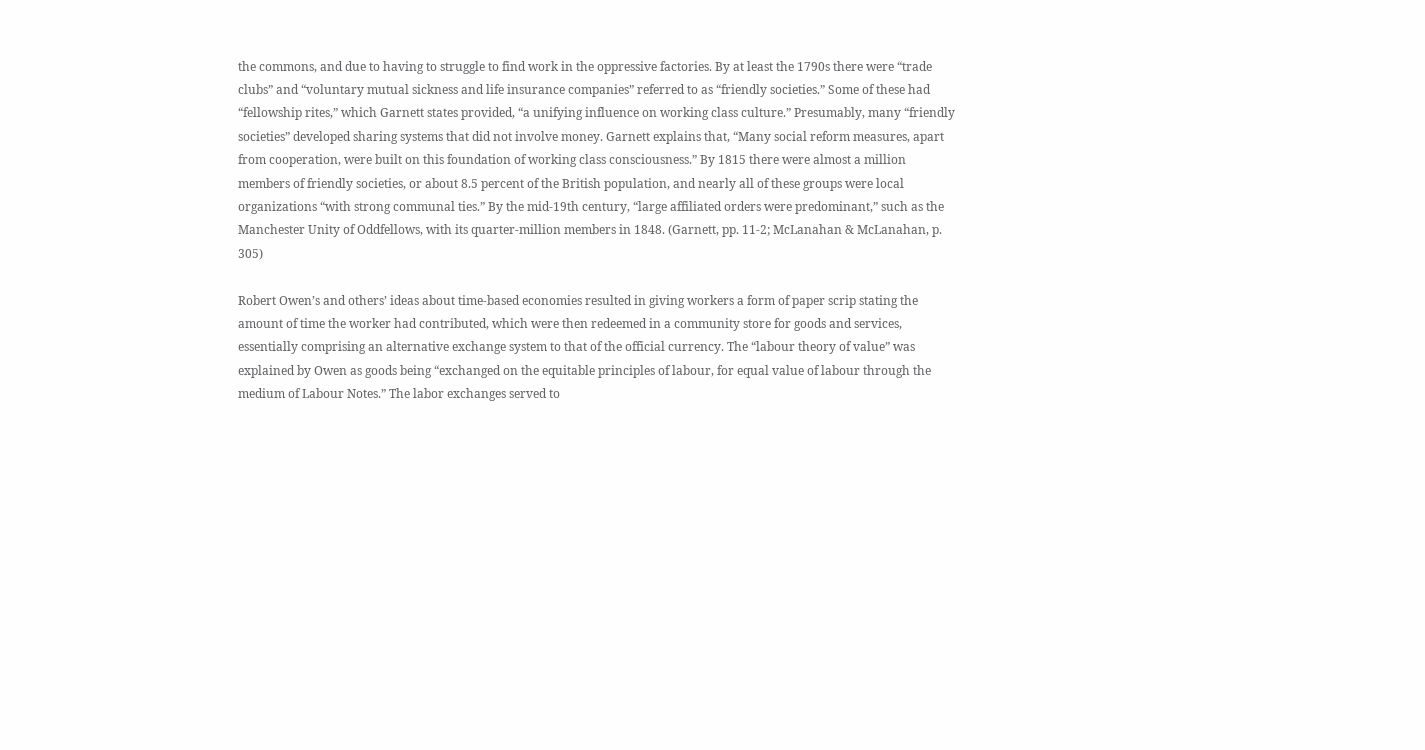the commons, and due to having to struggle to find work in the oppressive factories. By at least the 1790s there were “trade clubs” and “voluntary mutual sickness and life insurance companies” referred to as “friendly societies.” Some of these had “fellowship rites,” which Garnett states provided, “a unifying influence on working class culture.” Presumably, many “friendly societies” developed sharing systems that did not involve money. Garnett explains that, “Many social reform measures, apart from cooperation, were built on this foundation of working class consciousness.” By 1815 there were almost a million members of friendly societies, or about 8.5 percent of the British population, and nearly all of these groups were local organizations “with strong communal ties.” By the mid-19th century, “large affiliated orders were predominant,” such as the Manchester Unity of Oddfellows, with its quarter-million members in 1848. (Garnett, pp. 11-2; McLanahan & McLanahan, p. 305)

Robert Owen’s and others’ ideas about time-based economies resulted in giving workers a form of paper scrip stating the amount of time the worker had contributed, which were then redeemed in a community store for goods and services, essentially comprising an alternative exchange system to that of the official currency. The “labour theory of value” was explained by Owen as goods being “exchanged on the equitable principles of labour, for equal value of labour through the medium of Labour Notes.” The labor exchanges served to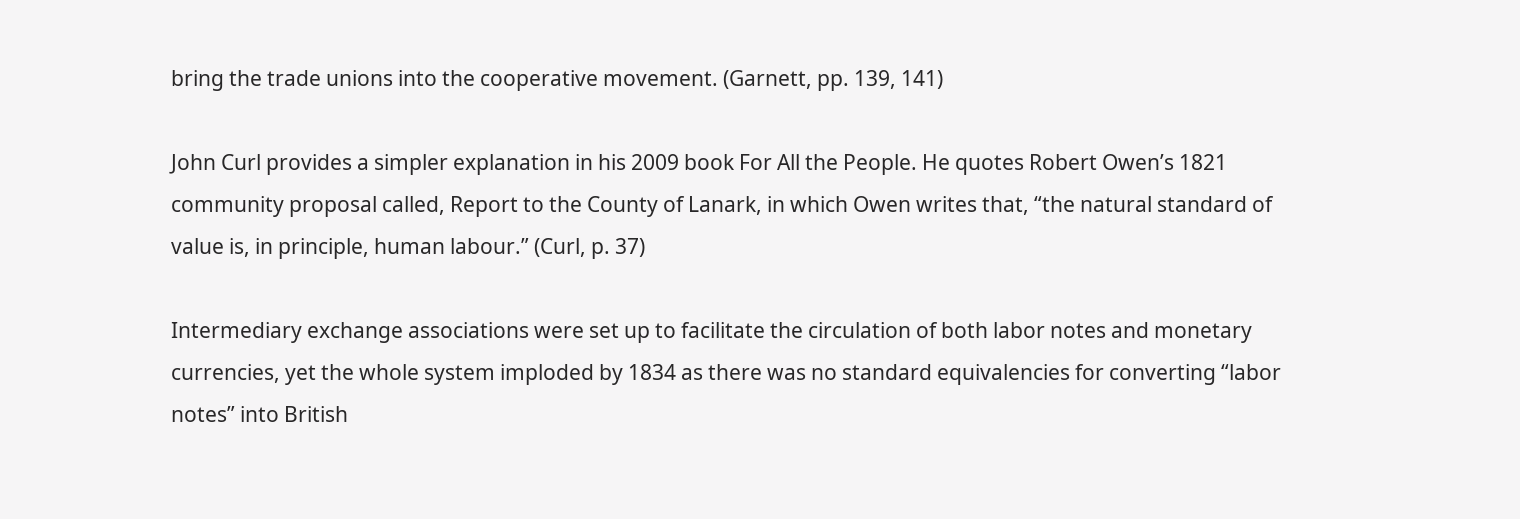bring the trade unions into the cooperative movement. (Garnett, pp. 139, 141)

John Curl provides a simpler explanation in his 2009 book For All the People. He quotes Robert Owen’s 1821 community proposal called, Report to the County of Lanark, in which Owen writes that, “the natural standard of value is, in principle, human labour.” (Curl, p. 37)

Intermediary exchange associations were set up to facilitate the circulation of both labor notes and monetary currencies, yet the whole system imploded by 1834 as there was no standard equivalencies for converting “labor notes” into British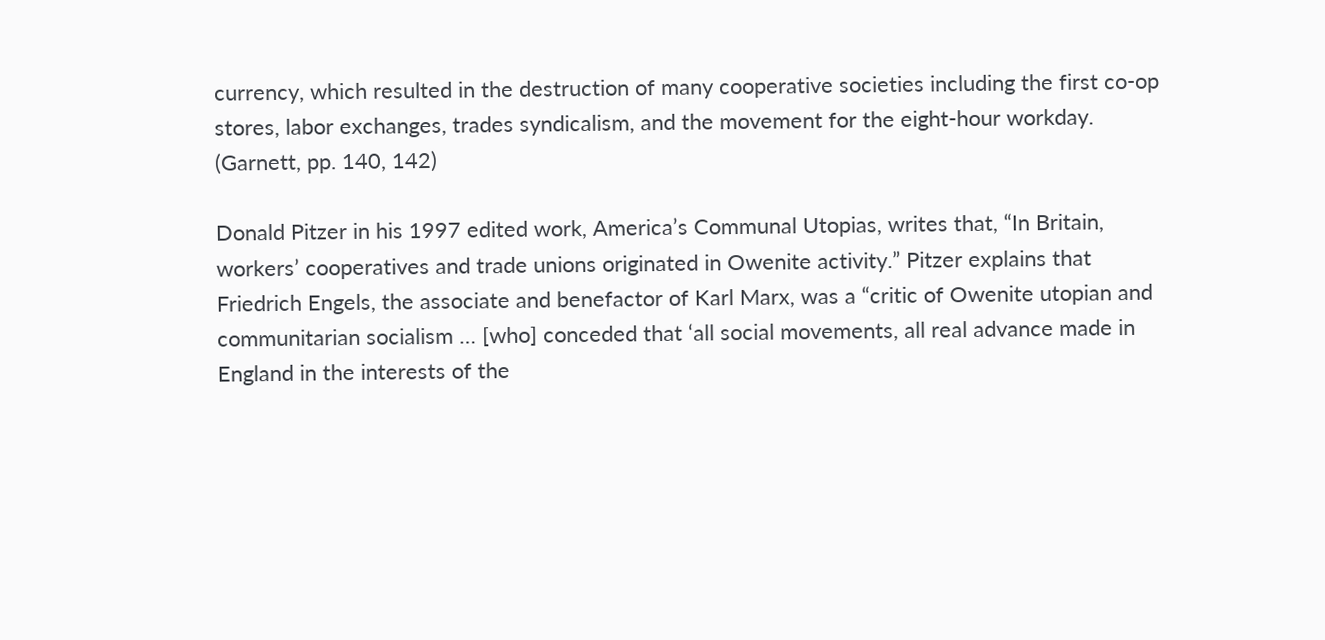currency, which resulted in the destruction of many cooperative societies including the first co-op stores, labor exchanges, trades syndicalism, and the movement for the eight-hour workday. (Garnett, pp. 140, 142)

Donald Pitzer in his 1997 edited work, America’s Communal Utopias, writes that, “In Britain, workers’ cooperatives and trade unions originated in Owenite activity.” Pitzer explains that Friedrich Engels, the associate and benefactor of Karl Marx, was a “critic of Owenite utopian and communitarian socialism … [who] conceded that ‘all social movements, all real advance made in England in the interests of the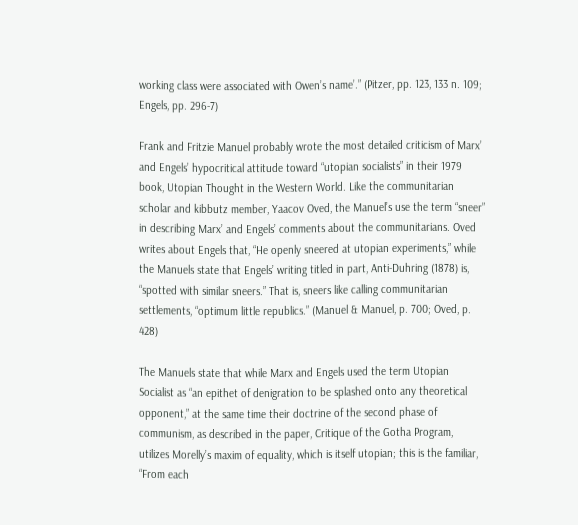working class were associated with Owen’s name’.” (Pitzer, pp. 123, 133 n. 109; Engels, pp. 296-7)

Frank and Fritzie Manuel probably wrote the most detailed criticism of Marx’ and Engels’ hypocritical attitude toward “utopian socialists” in their 1979 book, Utopian Thought in the Western World. Like the communitarian scholar and kibbutz member, Yaacov Oved, the Manuel’s use the term “sneer” in describing Marx’ and Engels’ comments about the communitarians. Oved writes about Engels that, “He openly sneered at utopian experiments,” while the Manuels state that Engels’ writing titled in part, Anti-Duhring (1878) is, “spotted with similar sneers.” That is, sneers like calling communitarian settlements, “optimum little republics.” (Manuel & Manuel, p. 700; Oved, p. 428)

The Manuels state that while Marx and Engels used the term Utopian Socialist as “an epithet of denigration to be splashed onto any theoretical opponent,” at the same time their doctrine of the second phase of communism, as described in the paper, Critique of the Gotha Program, utilizes Morelly’s maxim of equality, which is itself utopian; this is the familiar, “From each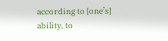according to [one’s] ability, to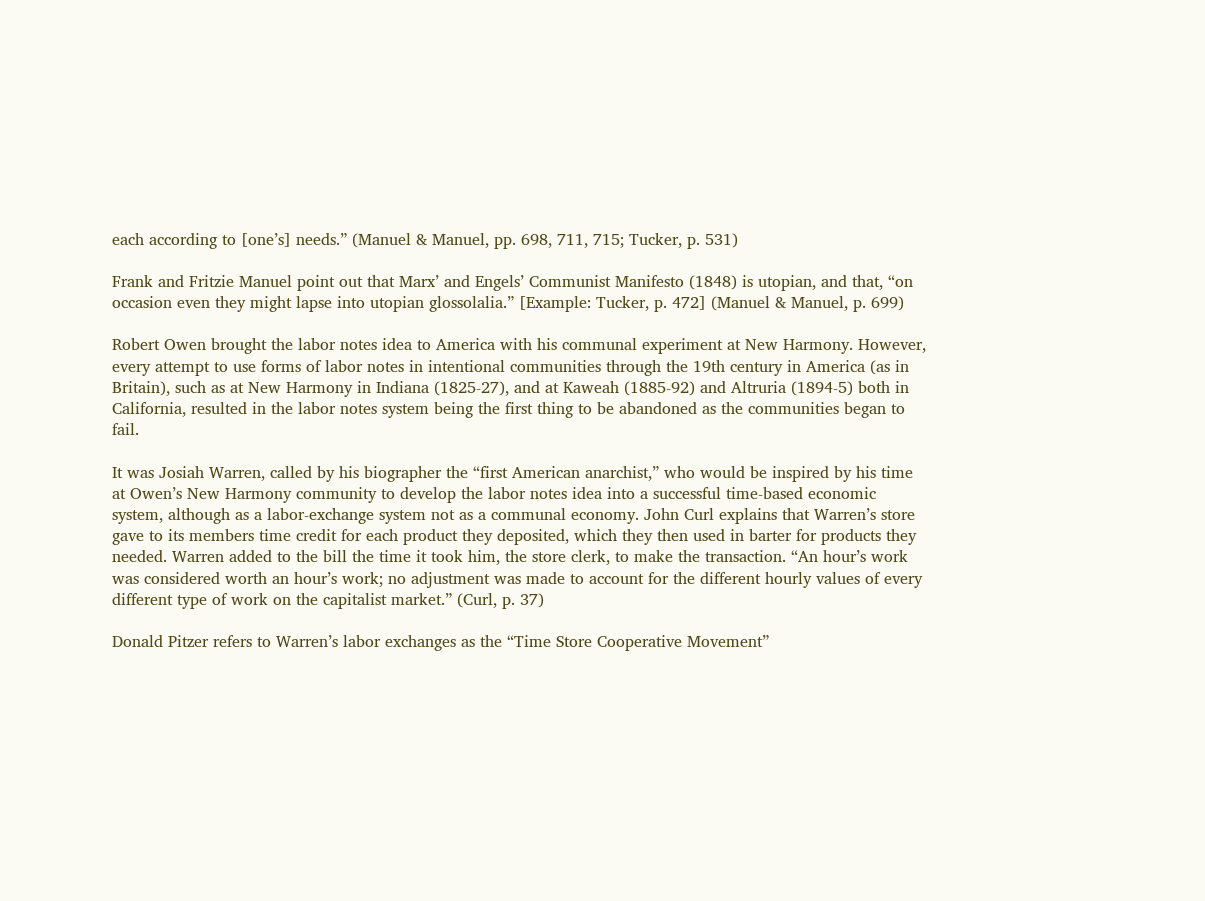each according to [one’s] needs.” (Manuel & Manuel, pp. 698, 711, 715; Tucker, p. 531)

Frank and Fritzie Manuel point out that Marx’ and Engels’ Communist Manifesto (1848) is utopian, and that, “on occasion even they might lapse into utopian glossolalia.” [Example: Tucker, p. 472] (Manuel & Manuel, p. 699)

Robert Owen brought the labor notes idea to America with his communal experiment at New Harmony. However, every attempt to use forms of labor notes in intentional communities through the 19th century in America (as in Britain), such as at New Harmony in Indiana (1825-27), and at Kaweah (1885-92) and Altruria (1894-5) both in California, resulted in the labor notes system being the first thing to be abandoned as the communities began to fail.

It was Josiah Warren, called by his biographer the “first American anarchist,” who would be inspired by his time at Owen’s New Harmony community to develop the labor notes idea into a successful time-based economic system, although as a labor-exchange system not as a communal economy. John Curl explains that Warren’s store gave to its members time credit for each product they deposited, which they then used in barter for products they needed. Warren added to the bill the time it took him, the store clerk, to make the transaction. “An hour’s work was considered worth an hour’s work; no adjustment was made to account for the different hourly values of every different type of work on the capitalist market.” (Curl, p. 37)

Donald Pitzer refers to Warren’s labor exchanges as the “Time Store Cooperative Movement”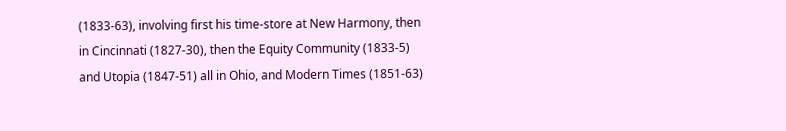(1833-63), involving first his time-store at New Harmony, then in Cincinnati (1827-30), then the Equity Community (1833-5) and Utopia (1847-51) all in Ohio, and Modern Times (1851-63)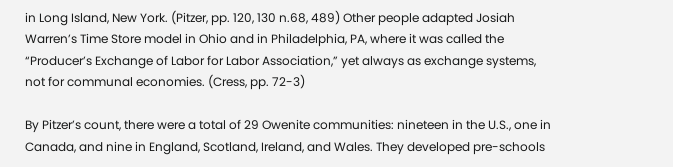in Long Island, New York. (Pitzer, pp. 120, 130 n.68, 489) Other people adapted Josiah Warren’s Time Store model in Ohio and in Philadelphia, PA, where it was called the “Producer’s Exchange of Labor for Labor Association,” yet always as exchange systems, not for communal economies. (Cress, pp. 72-3)

By Pitzer’s count, there were a total of 29 Owenite communities: nineteen in the U.S., one in Canada, and nine in England, Scotland, Ireland, and Wales. They developed pre-schools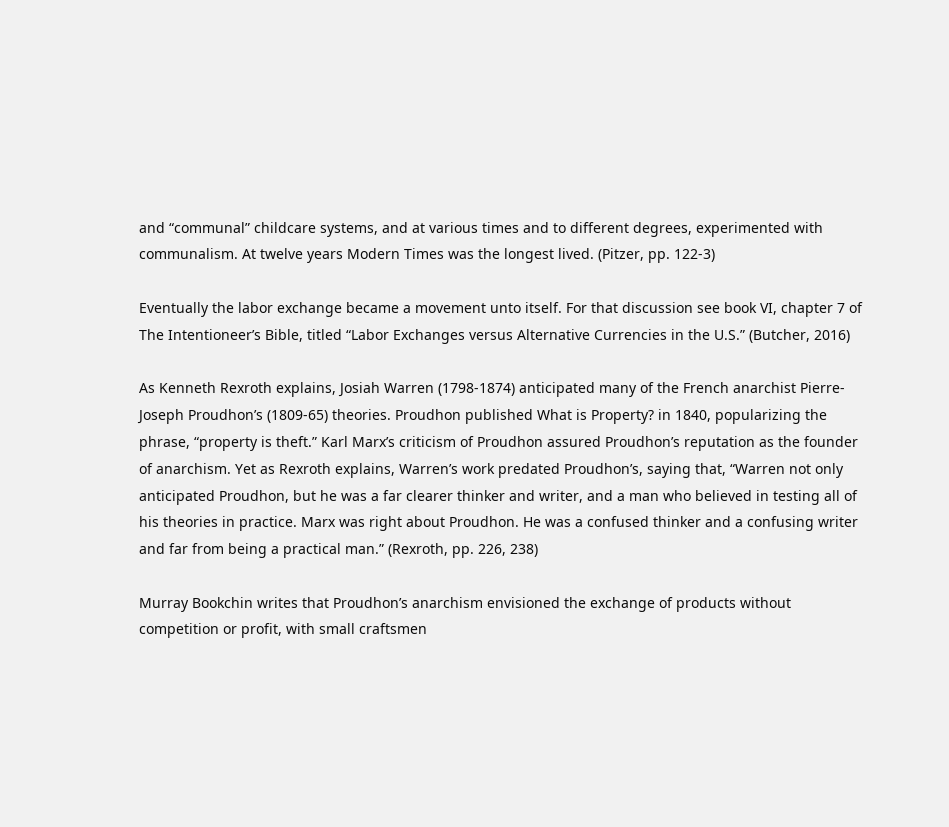and “communal” childcare systems, and at various times and to different degrees, experimented with communalism. At twelve years Modern Times was the longest lived. (Pitzer, pp. 122-3)

Eventually the labor exchange became a movement unto itself. For that discussion see book VI, chapter 7 of  The Intentioneer’s Bible, titled “Labor Exchanges versus Alternative Currencies in the U.S.” (Butcher, 2016)

As Kenneth Rexroth explains, Josiah Warren (1798-1874) anticipated many of the French anarchist Pierre-Joseph Proudhon’s (1809-65) theories. Proudhon published What is Property? in 1840, popularizing the phrase, “property is theft.” Karl Marx’s criticism of Proudhon assured Proudhon’s reputation as the founder of anarchism. Yet as Rexroth explains, Warren’s work predated Proudhon’s, saying that, “Warren not only anticipated Proudhon, but he was a far clearer thinker and writer, and a man who believed in testing all of his theories in practice. Marx was right about Proudhon. He was a confused thinker and a confusing writer and far from being a practical man.” (Rexroth, pp. 226, 238)

Murray Bookchin writes that Proudhon’s anarchism envisioned the exchange of products without competition or profit, with small craftsmen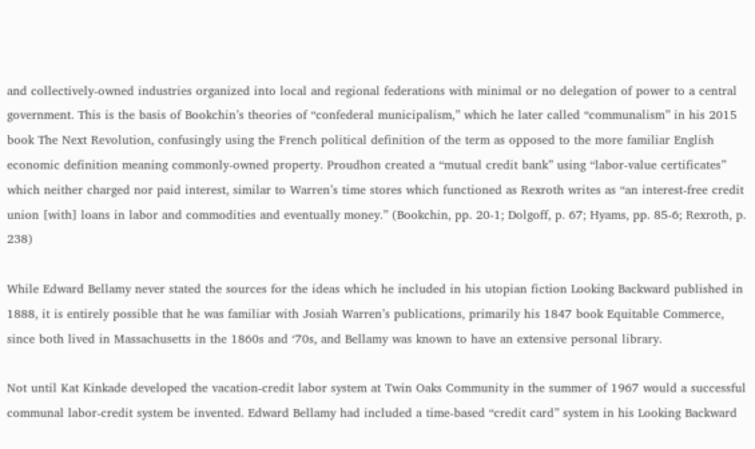and collectively-owned industries organized into local and regional federations with minimal or no delegation of power to a central government. This is the basis of Bookchin’s theories of “confederal municipalism,” which he later called “communalism” in his 2015 book The Next Revolution, confusingly using the French political definition of the term as opposed to the more familiar English economic definition meaning commonly-owned property. Proudhon created a “mutual credit bank” using “labor-value certificates” which neither charged nor paid interest, similar to Warren’s time stores which functioned as Rexroth writes as “an interest-free credit union [with] loans in labor and commodities and eventually money.” (Bookchin, pp. 20-1; Dolgoff, p. 67; Hyams, pp. 85-6; Rexroth, p. 238)

While Edward Bellamy never stated the sources for the ideas which he included in his utopian fiction Looking Backward published in 1888, it is entirely possible that he was familiar with Josiah Warren’s publications, primarily his 1847 book Equitable Commerce, since both lived in Massachusetts in the 1860s and ‘70s, and Bellamy was known to have an extensive personal library.

Not until Kat Kinkade developed the vacation-credit labor system at Twin Oaks Community in the summer of 1967 would a successful communal labor-credit system be invented. Edward Bellamy had included a time-based “credit card” system in his Looking Backward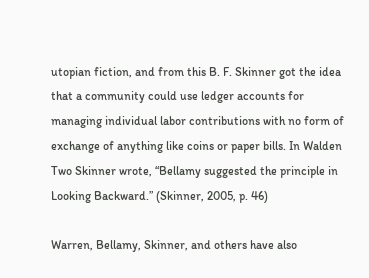utopian fiction, and from this B. F. Skinner got the idea that a community could use ledger accounts for managing individual labor contributions with no form of exchange of anything like coins or paper bills. In Walden Two Skinner wrote, “Bellamy suggested the principle in Looking Backward.” (Skinner, 2005, p. 46)

Warren, Bellamy, Skinner, and others have also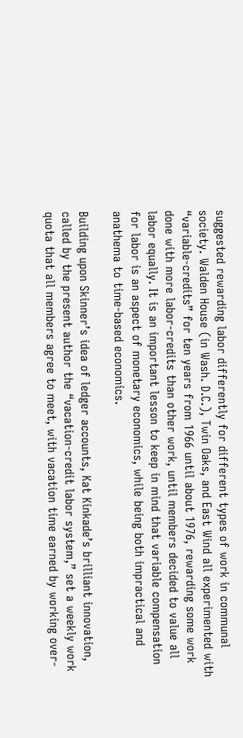suggested rewarding labor differently for different types of work in communal society. Walden House (in Wash. D.C.), Twin Oaks, and East Wind all experimented with “variable-credits” for ten years from 1966 until about 1976, rewarding some work done with more labor-credits than other work, until members decided to value all labor equally. It is an important lesson to keep in mind that variable compensation for labor is an aspect of monetary economics, while being both impractical and anathema to time-based economics.

Building upon Skinner’s idea of ledger accounts, Kat Kinkade’s brilliant innovation, called by the present author the “vacation-credit labor system,” set a weekly work quota that all members agree to meet, with vacation time earned by working over-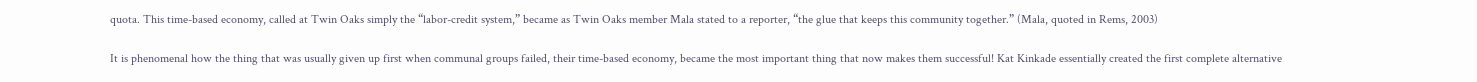quota. This time-based economy, called at Twin Oaks simply the “labor-credit system,” became as Twin Oaks member Mala stated to a reporter, “the glue that keeps this community together.” (Mala, quoted in Rems, 2003)

It is phenomenal how the thing that was usually given up first when communal groups failed, their time-based economy, became the most important thing that now makes them successful! Kat Kinkade essentially created the first complete alternative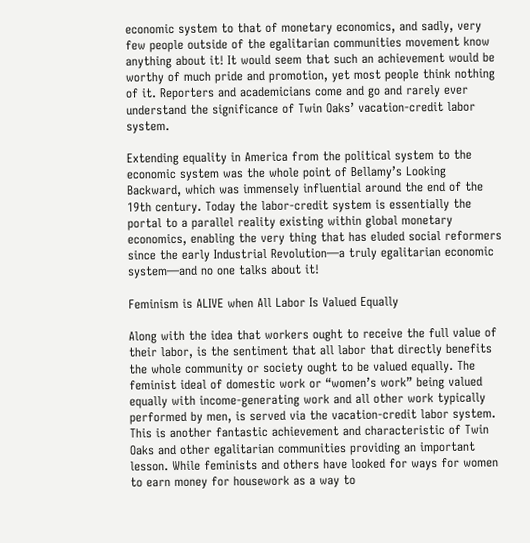economic system to that of monetary economics, and sadly, very few people outside of the egalitarian communities movement know anything about it! It would seem that such an achievement would be worthy of much pride and promotion, yet most people think nothing of it. Reporters and academicians come and go and rarely ever understand the significance of Twin Oaks’ vacation-credit labor system.

Extending equality in America from the political system to the economic system was the whole point of Bellamy’s Looking Backward, which was immensely influential around the end of the 19th century. Today the labor-credit system is essentially the portal to a parallel reality existing within global monetary economics, enabling the very thing that has eluded social reformers since the early Industrial Revolution—a truly egalitarian economic system—and no one talks about it!

Feminism is ALIVE when All Labor Is Valued Equally

Along with the idea that workers ought to receive the full value of their labor, is the sentiment that all labor that directly benefits the whole community or society ought to be valued equally. The feminist ideal of domestic work or “women’s work” being valued equally with income-generating work and all other work typically performed by men, is served via the vacation-credit labor system. This is another fantastic achievement and characteristic of Twin Oaks and other egalitarian communities providing an important lesson. While feminists and others have looked for ways for women to earn money for housework as a way to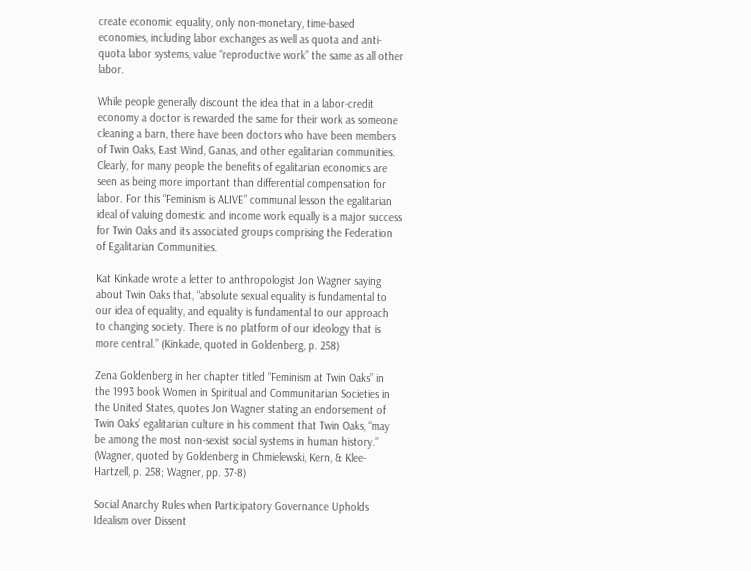create economic equality, only non-monetary, time-based economies, including labor exchanges as well as quota and anti-quota labor systems, value “reproductive work” the same as all other labor.

While people generally discount the idea that in a labor-credit economy a doctor is rewarded the same for their work as someone cleaning a barn, there have been doctors who have been members of Twin Oaks, East Wind, Ganas, and other egalitarian communities. Clearly, for many people the benefits of egalitarian economics are seen as being more important than differential compensation for labor. For this “Feminism is ALIVE” communal lesson the egalitarian ideal of valuing domestic and income work equally is a major success for Twin Oaks and its associated groups comprising the Federation of Egalitarian Communities.

Kat Kinkade wrote a letter to anthropologist Jon Wagner saying about Twin Oaks that, “absolute sexual equality is fundamental to our idea of equality, and equality is fundamental to our approach to changing society. There is no platform of our ideology that is more central.” (Kinkade, quoted in Goldenberg, p. 258)

Zena Goldenberg in her chapter titled “Feminism at Twin Oaks” in the 1993 book Women in Spiritual and Communitarian Societies in the United States, quotes Jon Wagner stating an endorsement of Twin Oaks’ egalitarian culture in his comment that Twin Oaks, “may be among the most non-sexist social systems in human history.” (Wagner, quoted by Goldenberg in Chmielewski, Kern, & Klee-Hartzell, p. 258; Wagner, pp. 37-8)

Social Anarchy Rules when Participatory Governance Upholds Idealism over Dissent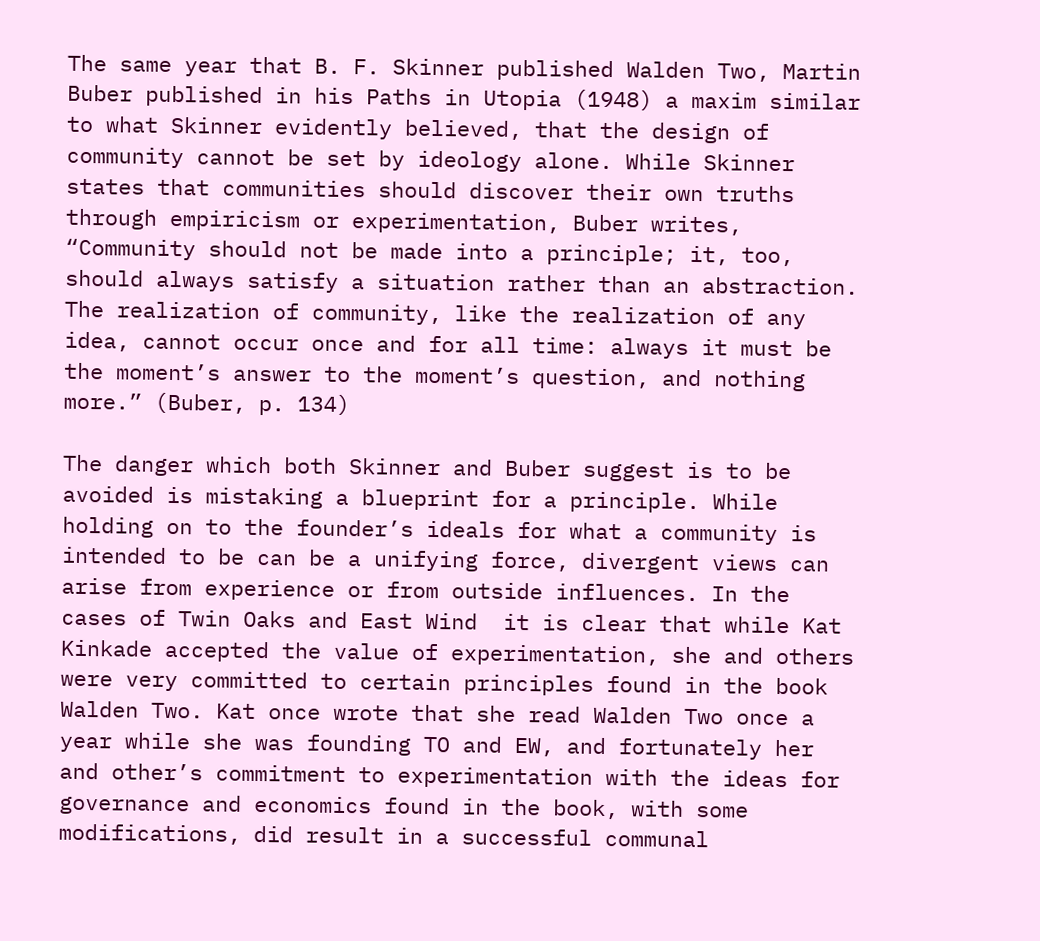The same year that B. F. Skinner published Walden Two, Martin Buber published in his Paths in Utopia (1948) a maxim similar to what Skinner evidently believed, that the design of community cannot be set by ideology alone. While Skinner states that communities should discover their own truths through empiricism or experimentation, Buber writes, “Community should not be made into a principle; it, too, should always satisfy a situation rather than an abstraction. The realization of community, like the realization of any idea, cannot occur once and for all time: always it must be the moment’s answer to the moment’s question, and nothing more.” (Buber, p. 134)

The danger which both Skinner and Buber suggest is to be avoided is mistaking a blueprint for a principle. While holding on to the founder’s ideals for what a community is intended to be can be a unifying force, divergent views can arise from experience or from outside influences. In the cases of Twin Oaks and East Wind  it is clear that while Kat Kinkade accepted the value of experimentation, she and others were very committed to certain principles found in the book Walden Two. Kat once wrote that she read Walden Two once a year while she was founding TO and EW, and fortunately her and other’s commitment to experimentation with the ideas for governance and economics found in the book, with some modifications, did result in a successful communal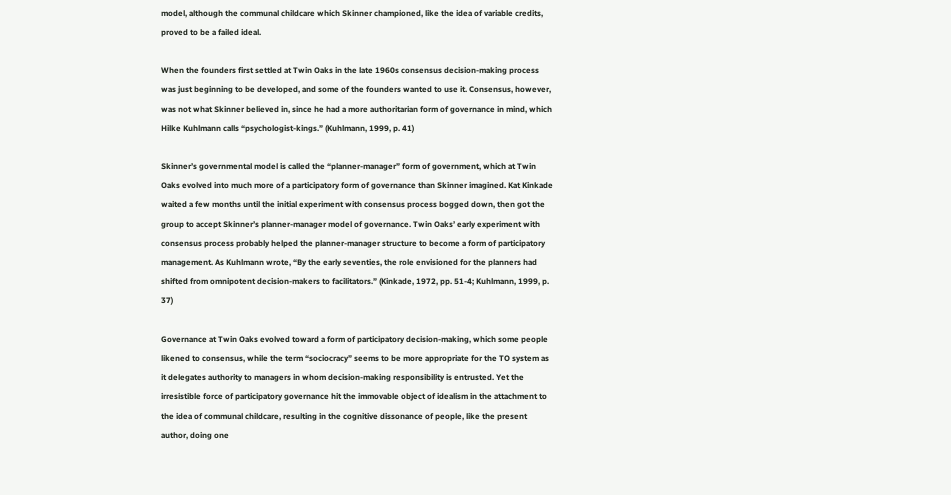model, although the communal childcare which Skinner championed, like the idea of variable credits, proved to be a failed ideal.

When the founders first settled at Twin Oaks in the late 1960s consensus decision-making process was just beginning to be developed, and some of the founders wanted to use it. Consensus, however, was not what Skinner believed in, since he had a more authoritarian form of governance in mind, which Hilke Kuhlmann calls “psychologist-kings.” (Kuhlmann, 1999, p. 41)

Skinner’s governmental model is called the “planner-manager” form of government, which at Twin Oaks evolved into much more of a participatory form of governance than Skinner imagined. Kat Kinkade waited a few months until the initial experiment with consensus process bogged down, then got the group to accept Skinner’s planner-manager model of governance. Twin Oaks’ early experiment with consensus process probably helped the planner-manager structure to become a form of participatory management. As Kuhlmann wrote, “By the early seventies, the role envisioned for the planners had shifted from omnipotent decision-makers to facilitators.” (Kinkade, 1972, pp. 51-4; Kuhlmann, 1999, p. 37)

Governance at Twin Oaks evolved toward a form of participatory decision-making, which some people likened to consensus, while the term “sociocracy” seems to be more appropriate for the TO system as it delegates authority to managers in whom decision-making responsibility is entrusted. Yet the irresistible force of participatory governance hit the immovable object of idealism in the attachment to the idea of communal childcare, resulting in the cognitive dissonance of people, like the present author, doing one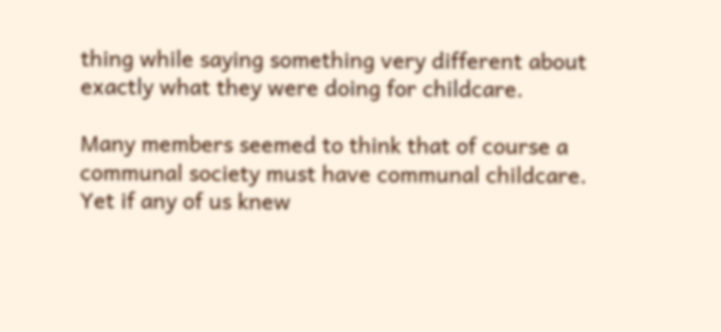thing while saying something very different about exactly what they were doing for childcare.

Many members seemed to think that of course a communal society must have communal childcare. Yet if any of us knew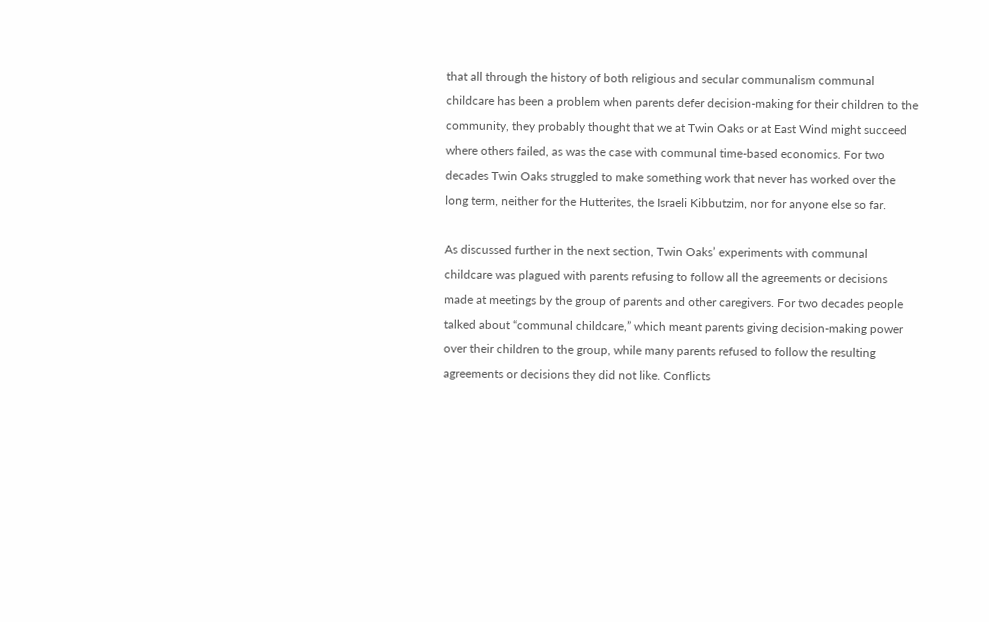that all through the history of both religious and secular communalism communal childcare has been a problem when parents defer decision-making for their children to the community, they probably thought that we at Twin Oaks or at East Wind might succeed where others failed, as was the case with communal time-based economics. For two decades Twin Oaks struggled to make something work that never has worked over the long term, neither for the Hutterites, the Israeli Kibbutzim, nor for anyone else so far.

As discussed further in the next section, Twin Oaks’ experiments with communal childcare was plagued with parents refusing to follow all the agreements or decisions made at meetings by the group of parents and other caregivers. For two decades people talked about “communal childcare,” which meant parents giving decision-making power over their children to the group, while many parents refused to follow the resulting agreements or decisions they did not like. Conflicts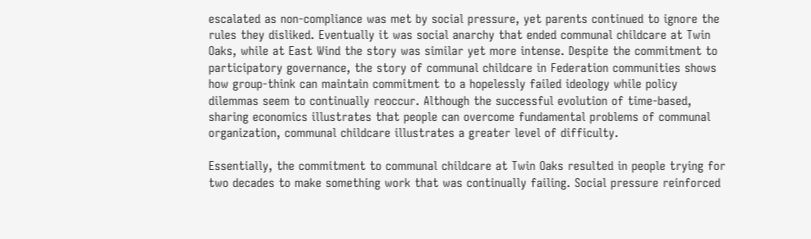escalated as non-compliance was met by social pressure, yet parents continued to ignore the rules they disliked. Eventually it was social anarchy that ended communal childcare at Twin Oaks, while at East Wind the story was similar yet more intense. Despite the commitment to participatory governance, the story of communal childcare in Federation communities shows how group-think can maintain commitment to a hopelessly failed ideology while policy dilemmas seem to continually reoccur. Although the successful evolution of time-based, sharing economics illustrates that people can overcome fundamental problems of communal organization, communal childcare illustrates a greater level of difficulty.

Essentially, the commitment to communal childcare at Twin Oaks resulted in people trying for two decades to make something work that was continually failing. Social pressure reinforced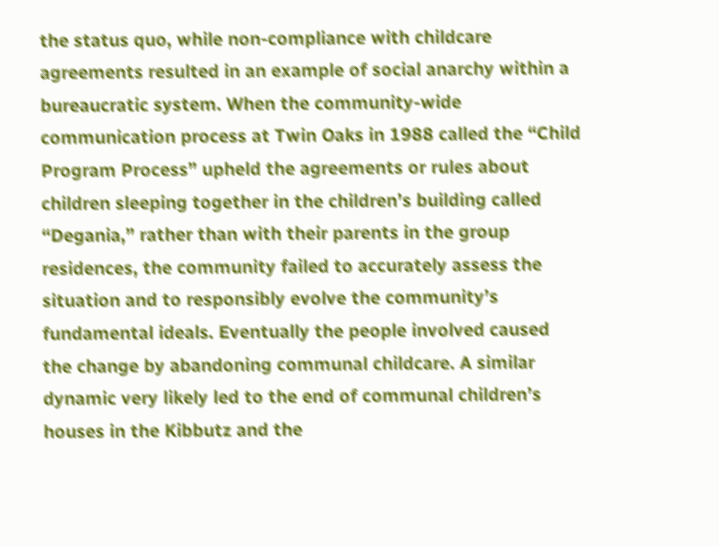the status quo, while non-compliance with childcare agreements resulted in an example of social anarchy within a bureaucratic system. When the community-wide communication process at Twin Oaks in 1988 called the “Child Program Process” upheld the agreements or rules about children sleeping together in the children’s building called “Degania,” rather than with their parents in the group residences, the community failed to accurately assess the situation and to responsibly evolve the community’s fundamental ideals. Eventually the people involved caused the change by abandoning communal childcare. A similar dynamic very likely led to the end of communal children’s houses in the Kibbutz and the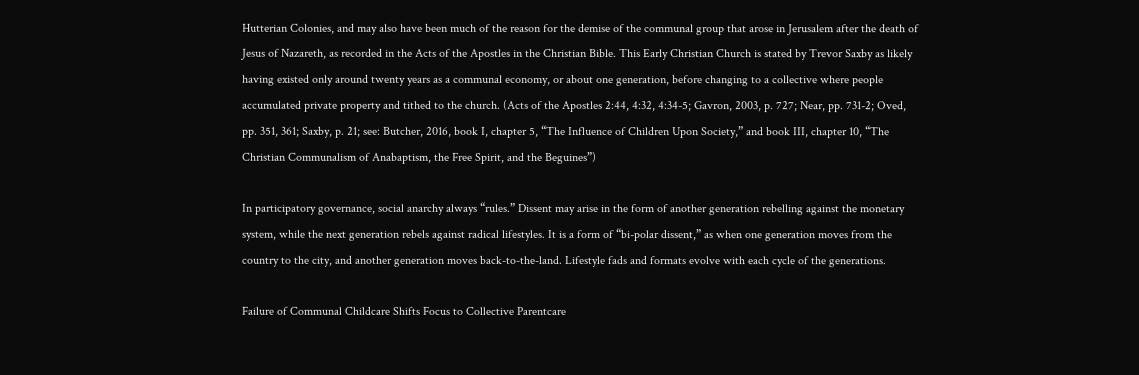Hutterian Colonies, and may also have been much of the reason for the demise of the communal group that arose in Jerusalem after the death of Jesus of Nazareth, as recorded in the Acts of the Apostles in the Christian Bible. This Early Christian Church is stated by Trevor Saxby as likely having existed only around twenty years as a communal economy, or about one generation, before changing to a collective where people accumulated private property and tithed to the church. (Acts of the Apostles 2:44, 4:32, 4:34-5; Gavron, 2003, p. 727; Near, pp. 731-2; Oved, pp. 351, 361; Saxby, p. 21; see: Butcher, 2016, book I, chapter 5, “The Influence of Children Upon Society,” and book III, chapter 10, “The Christian Communalism of Anabaptism, the Free Spirit, and the Beguines”)

In participatory governance, social anarchy always “rules.” Dissent may arise in the form of another generation rebelling against the monetary system, while the next generation rebels against radical lifestyles. It is a form of “bi-polar dissent,” as when one generation moves from the country to the city, and another generation moves back-to-the-land. Lifestyle fads and formats evolve with each cycle of the generations.

Failure of Communal Childcare Shifts Focus to Collective Parentcare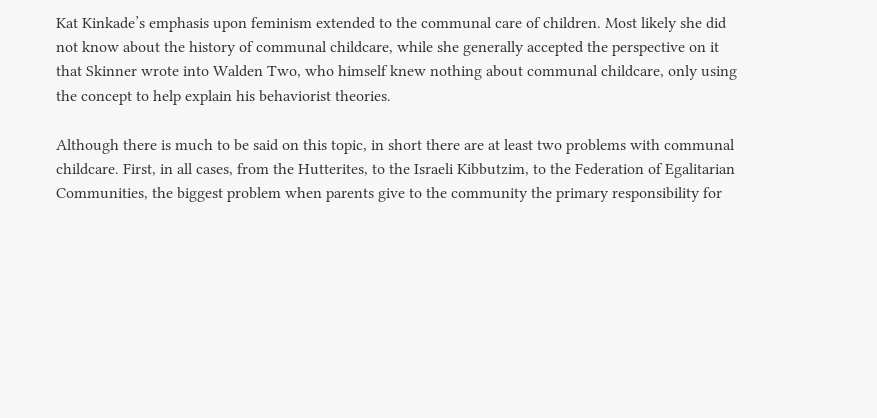Kat Kinkade’s emphasis upon feminism extended to the communal care of children. Most likely she did not know about the history of communal childcare, while she generally accepted the perspective on it that Skinner wrote into Walden Two, who himself knew nothing about communal childcare, only using the concept to help explain his behaviorist theories.

Although there is much to be said on this topic, in short there are at least two problems with communal childcare. First, in all cases, from the Hutterites, to the Israeli Kibbutzim, to the Federation of Egalitarian Communities, the biggest problem when parents give to the community the primary responsibility for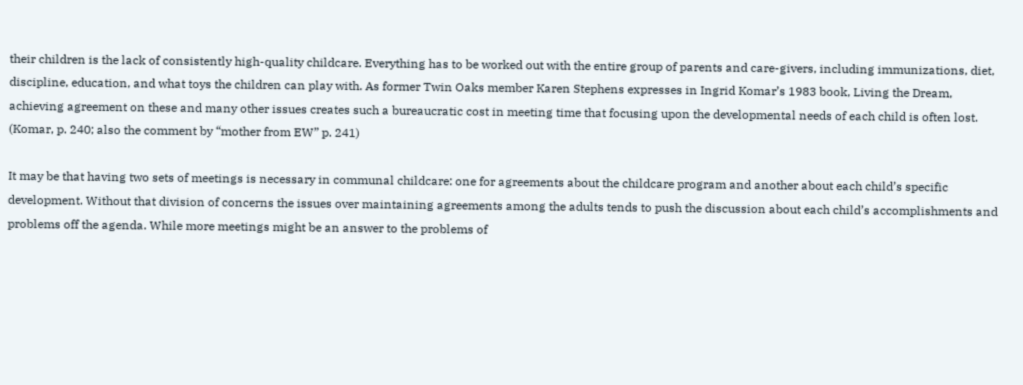their children is the lack of consistently high-quality childcare. Everything has to be worked out with the entire group of parents and care-givers, including immunizations, diet, discipline, education, and what toys the children can play with. As former Twin Oaks member Karen Stephens expresses in Ingrid Komar’s 1983 book, Living the Dream, achieving agreement on these and many other issues creates such a bureaucratic cost in meeting time that focusing upon the developmental needs of each child is often lost. (Komar, p. 240; also the comment by “mother from EW” p. 241)

It may be that having two sets of meetings is necessary in communal childcare: one for agreements about the childcare program and another about each child’s specific development. Without that division of concerns the issues over maintaining agreements among the adults tends to push the discussion about each child’s accomplishments and problems off the agenda. While more meetings might be an answer to the problems of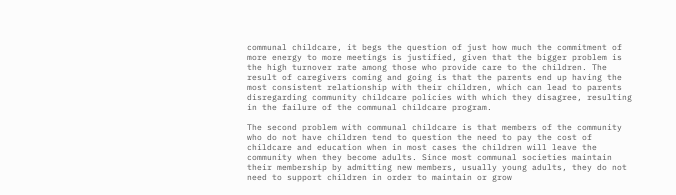communal childcare, it begs the question of just how much the commitment of more energy to more meetings is justified, given that the bigger problem is the high turnover rate among those who provide care to the children. The result of caregivers coming and going is that the parents end up having the most consistent relationship with their children, which can lead to parents disregarding community childcare policies with which they disagree, resulting in the failure of the communal childcare program.

The second problem with communal childcare is that members of the community who do not have children tend to question the need to pay the cost of childcare and education when in most cases the children will leave the community when they become adults. Since most communal societies maintain their membership by admitting new members, usually young adults, they do not need to support children in order to maintain or grow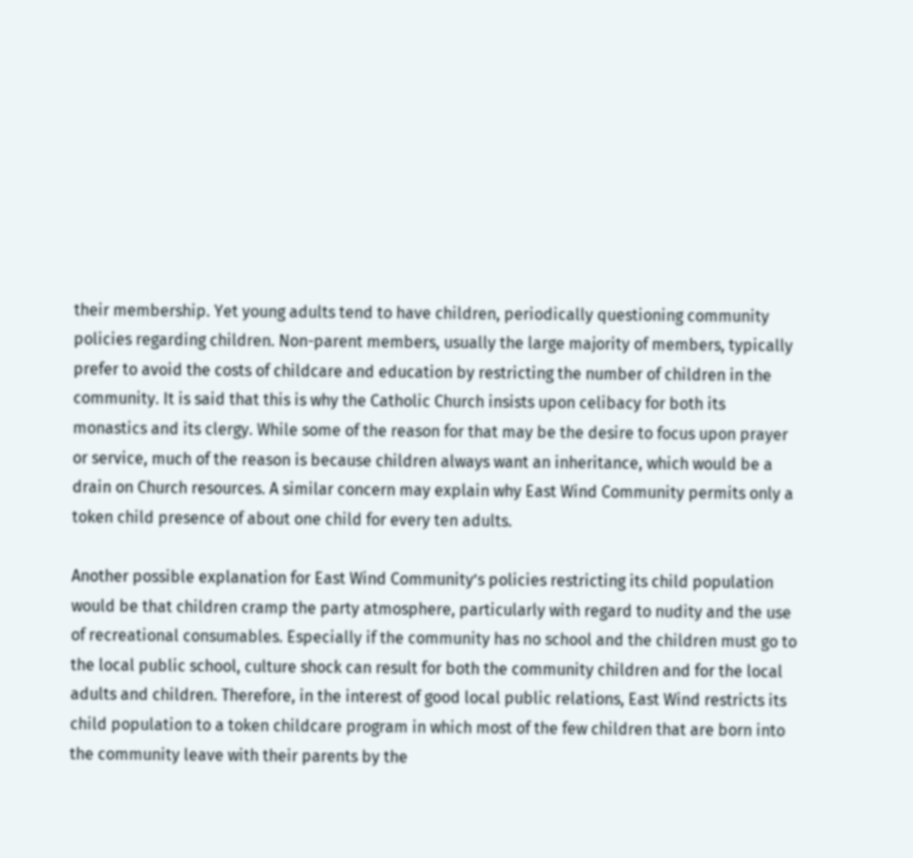their membership. Yet young adults tend to have children, periodically questioning community policies regarding children. Non-parent members, usually the large majority of members, typically prefer to avoid the costs of childcare and education by restricting the number of children in the community. It is said that this is why the Catholic Church insists upon celibacy for both its monastics and its clergy. While some of the reason for that may be the desire to focus upon prayer or service, much of the reason is because children always want an inheritance, which would be a drain on Church resources. A similar concern may explain why East Wind Community permits only a token child presence of about one child for every ten adults.

Another possible explanation for East Wind Community’s policies restricting its child population would be that children cramp the party atmosphere, particularly with regard to nudity and the use of recreational consumables. Especially if the community has no school and the children must go to the local public school, culture shock can result for both the community children and for the local adults and children. Therefore, in the interest of good local public relations, East Wind restricts its child population to a token childcare program in which most of the few children that are born into the community leave with their parents by the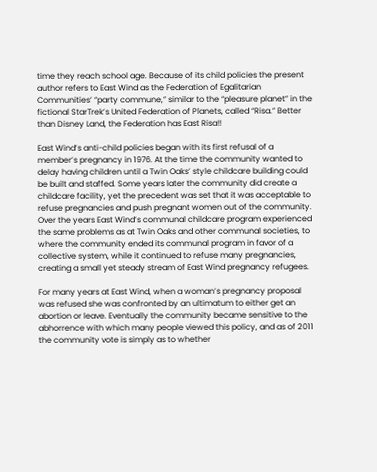time they reach school age. Because of its child policies the present author refers to East Wind as the Federation of Egalitarian Communities’ “party commune,” similar to the “pleasure planet” in the fictional StarTrek’s United Federation of Planets, called “Risa.” Better than Disney Land, the Federation has East Risa!!

East Wind’s anti-child policies began with its first refusal of a member’s pregnancy in 1976. At the time the community wanted to delay having children until a Twin Oaks’ style childcare building could be built and staffed. Some years later the community did create a childcare facility, yet the precedent was set that it was acceptable to refuse pregnancies and push pregnant women out of the community. Over the years East Wind’s communal childcare program experienced the same problems as at Twin Oaks and other communal societies, to where the community ended its communal program in favor of a collective system, while it continued to refuse many pregnancies, creating a small yet steady stream of East Wind pregnancy refugees.

For many years at East Wind, when a woman’s pregnancy proposal was refused she was confronted by an ultimatum to either get an abortion or leave. Eventually the community became sensitive to the abhorrence with which many people viewed this policy, and as of 2011 the community vote is simply as to whether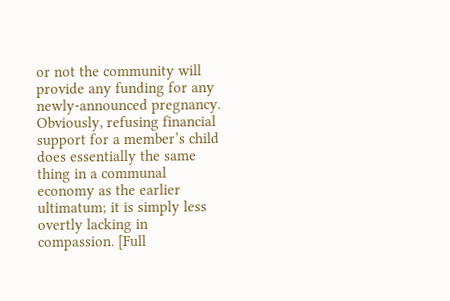or not the community will provide any funding for any newly-announced pregnancy. Obviously, refusing financial support for a member’s child does essentially the same thing in a communal economy as the earlier ultimatum; it is simply less overtly lacking in compassion. [Full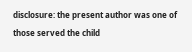disclosure: the present author was one of those served the child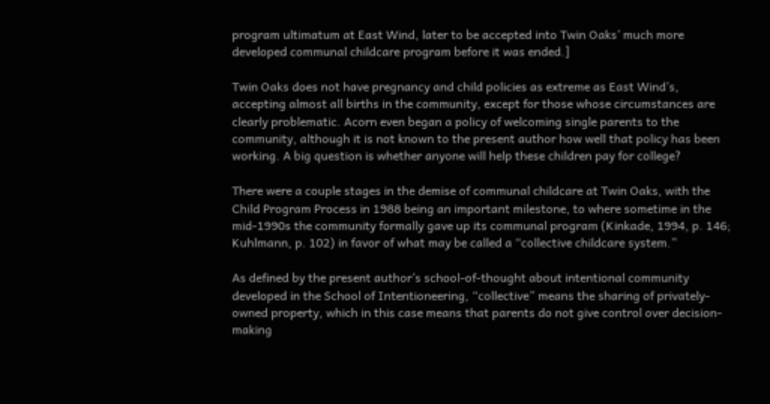program ultimatum at East Wind, later to be accepted into Twin Oaks’ much more developed communal childcare program before it was ended.]

Twin Oaks does not have pregnancy and child policies as extreme as East Wind’s, accepting almost all births in the community, except for those whose circumstances are clearly problematic. Acorn even began a policy of welcoming single parents to the community, although it is not known to the present author how well that policy has been working. A big question is whether anyone will help these children pay for college?

There were a couple stages in the demise of communal childcare at Twin Oaks, with the Child Program Process in 1988 being an important milestone, to where sometime in the mid-1990s the community formally gave up its communal program (Kinkade, 1994, p. 146; Kuhlmann, p. 102) in favor of what may be called a “collective childcare system.”

As defined by the present author’s school-of-thought about intentional community developed in the School of Intentioneering, “collective” means the sharing of privately-owned property, which in this case means that parents do not give control over decision-making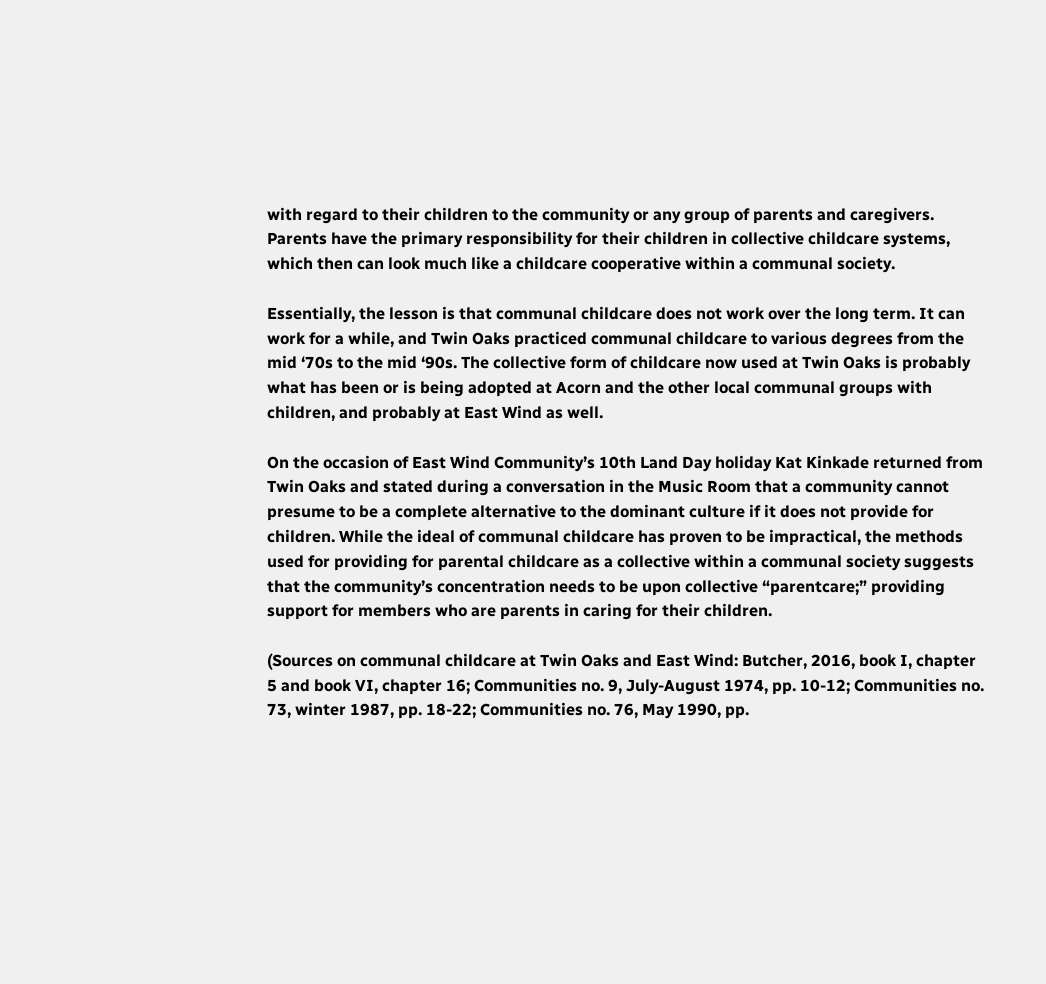with regard to their children to the community or any group of parents and caregivers. Parents have the primary responsibility for their children in collective childcare systems, which then can look much like a childcare cooperative within a communal society.

Essentially, the lesson is that communal childcare does not work over the long term. It can work for a while, and Twin Oaks practiced communal childcare to various degrees from the mid ‘70s to the mid ‘90s. The collective form of childcare now used at Twin Oaks is probably what has been or is being adopted at Acorn and the other local communal groups with children, and probably at East Wind as well.

On the occasion of East Wind Community’s 10th Land Day holiday Kat Kinkade returned from Twin Oaks and stated during a conversation in the Music Room that a community cannot presume to be a complete alternative to the dominant culture if it does not provide for children. While the ideal of communal childcare has proven to be impractical, the methods used for providing for parental childcare as a collective within a communal society suggests that the community’s concentration needs to be upon collective “parentcare;” providing support for members who are parents in caring for their children.

(Sources on communal childcare at Twin Oaks and East Wind: Butcher, 2016, book I, chapter 5 and book VI, chapter 16; Communities no. 9, July-August 1974, pp. 10-12; Communities no. 73, winter 1987, pp. 18-22; Communities no. 76, May 1990, pp.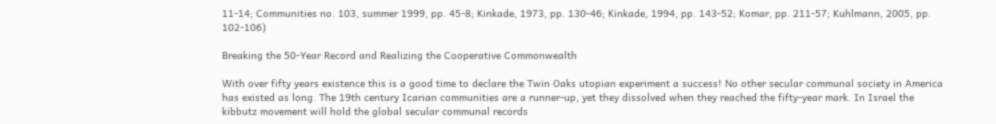11-14; Communities no. 103, summer 1999, pp. 45-8; Kinkade, 1973, pp. 130-46; Kinkade, 1994, pp. 143-52; Komar, pp. 211-57; Kuhlmann, 2005, pp. 102-106)

Breaking the 50-Year Record and Realizing the Cooperative Commonwealth

With over fifty years existence this is a good time to declare the Twin Oaks utopian experiment a success! No other secular communal society in America has existed as long. The 19th century Icarian communities are a runner-up, yet they dissolved when they reached the fifty-year mark. In Israel the kibbutz movement will hold the global secular communal records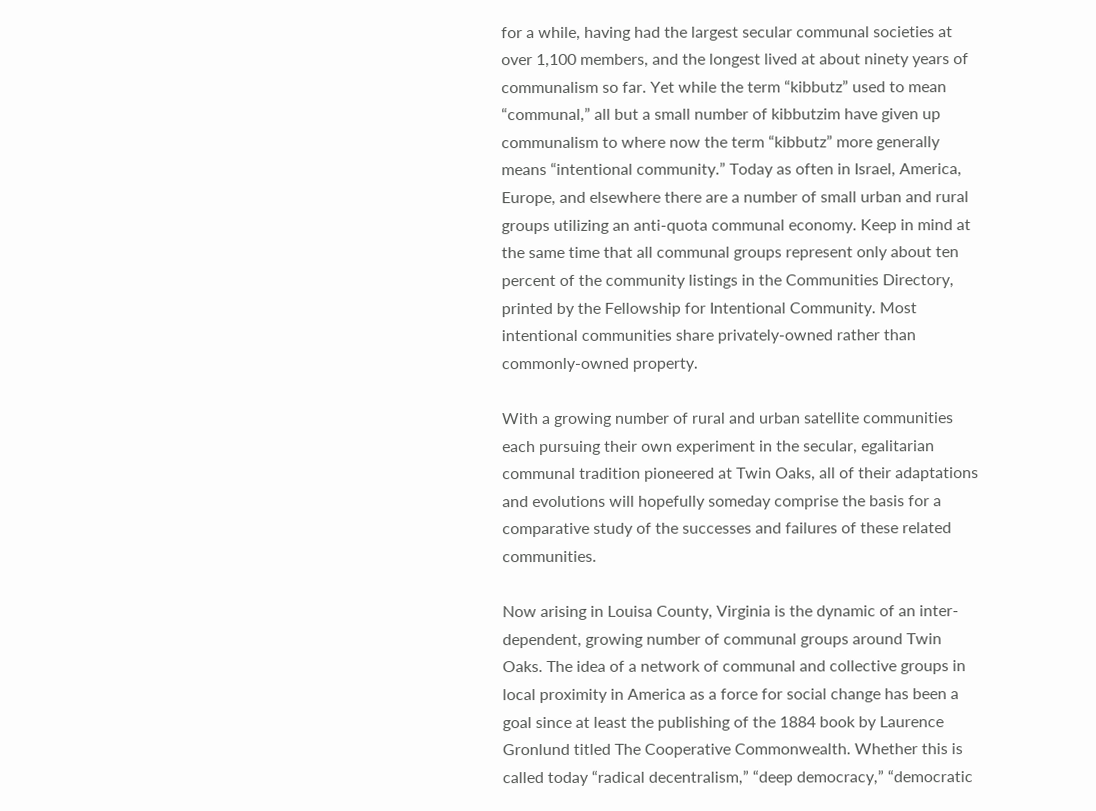for a while, having had the largest secular communal societies at over 1,100 members, and the longest lived at about ninety years of communalism so far. Yet while the term “kibbutz” used to mean “communal,” all but a small number of kibbutzim have given up communalism to where now the term “kibbutz” more generally means “intentional community.” Today as often in Israel, America, Europe, and elsewhere there are a number of small urban and rural groups utilizing an anti-quota communal economy. Keep in mind at the same time that all communal groups represent only about ten percent of the community listings in the Communities Directory, printed by the Fellowship for Intentional Community. Most intentional communities share privately-owned rather than commonly-owned property.

With a growing number of rural and urban satellite communities each pursuing their own experiment in the secular, egalitarian communal tradition pioneered at Twin Oaks, all of their adaptations and evolutions will hopefully someday comprise the basis for a comparative study of the successes and failures of these related communities.

Now arising in Louisa County, Virginia is the dynamic of an inter-dependent, growing number of communal groups around Twin Oaks. The idea of a network of communal and collective groups in local proximity in America as a force for social change has been a goal since at least the publishing of the 1884 book by Laurence Gronlund titled The Cooperative Commonwealth. Whether this is called today “radical decentralism,” “deep democracy,” “democratic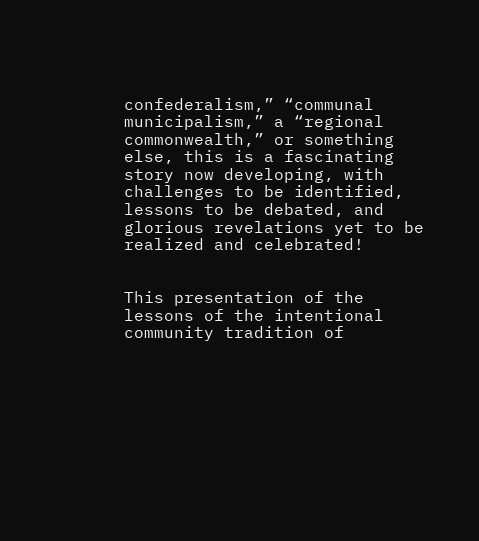confederalism,” “communal municipalism,” a “regional commonwealth,” or something else, this is a fascinating story now developing, with challenges to be identified, lessons to be debated, and glorious revelations yet to be realized and celebrated!


This presentation of the lessons of the intentional community tradition of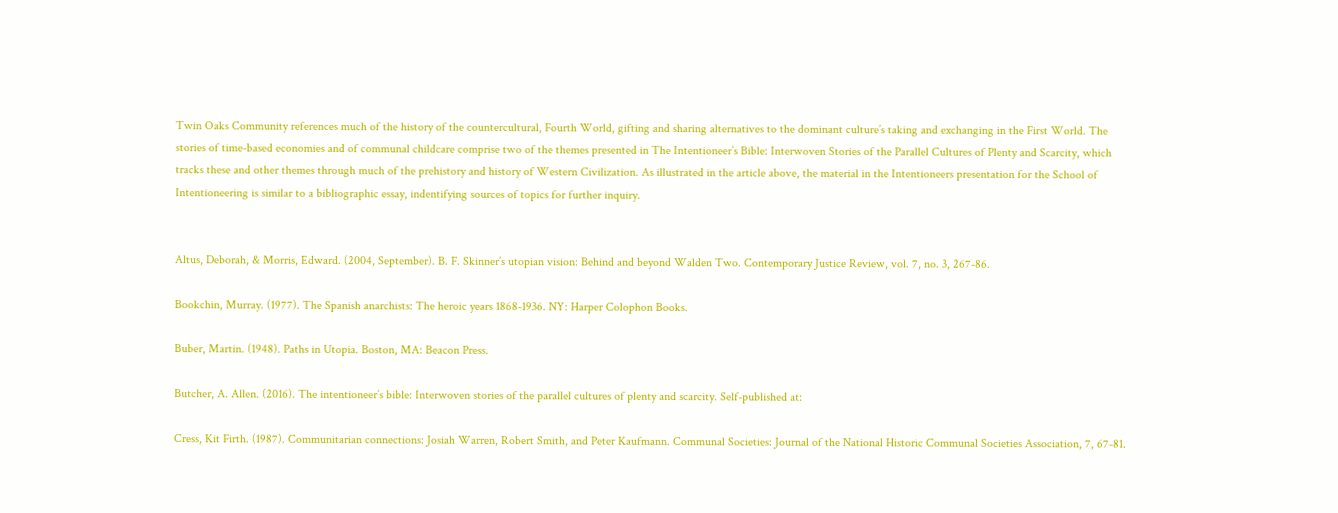Twin Oaks Community references much of the history of the countercultural, Fourth World, gifting and sharing alternatives to the dominant culture’s taking and exchanging in the First World. The stories of time-based economies and of communal childcare comprise two of the themes presented in The Intentioneer’s Bible: Interwoven Stories of the Parallel Cultures of Plenty and Scarcity, which tracks these and other themes through much of the prehistory and history of Western Civilization. As illustrated in the article above, the material in the Intentioneers presentation for the School of Intentioneering is similar to a bibliographic essay, indentifying sources of topics for further inquiry.


Altus, Deborah, & Morris, Edward. (2004, September). B. F. Skinner’s utopian vision: Behind and beyond Walden Two. Contemporary Justice Review, vol. 7, no. 3, 267-86.

Bookchin, Murray. (1977). The Spanish anarchists: The heroic years 1868-1936. NY: Harper Colophon Books.

Buber, Martin. (1948). Paths in Utopia. Boston, MA: Beacon Press.

Butcher, A. Allen. (2016). The intentioneer’s bible: Interwoven stories of the parallel cultures of plenty and scarcity. Self-published at:

Cress, Kit Firth. (1987). Communitarian connections: Josiah Warren, Robert Smith, and Peter Kaufmann. Communal Societies: Journal of the National Historic Communal Societies Association, 7, 67-81.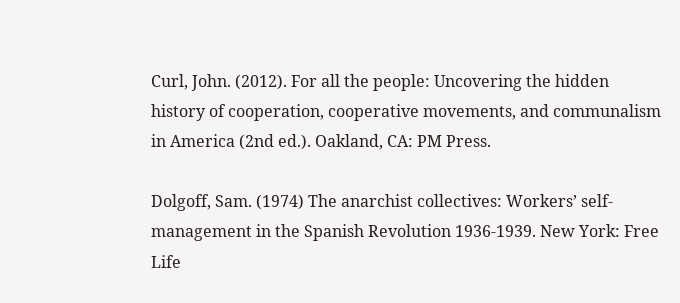Curl, John. (2012). For all the people: Uncovering the hidden history of cooperation, cooperative movements, and communalism in America (2nd ed.). Oakland, CA: PM Press.

Dolgoff, Sam. (1974) The anarchist collectives: Workers’ self-management in the Spanish Revolution 1936-1939. New York: Free Life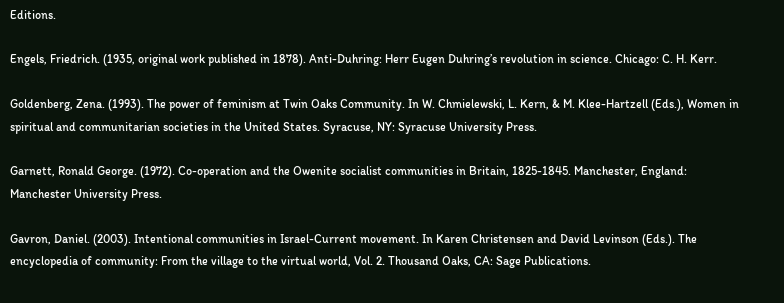Editions.

Engels, Friedrich. (1935, original work published in 1878). Anti-Duhring: Herr Eugen Duhring’s revolution in science. Chicago: C. H. Kerr.

Goldenberg, Zena. (1993). The power of feminism at Twin Oaks Community. In W. Chmielewski, L. Kern, & M. Klee-Hartzell (Eds.), Women in spiritual and communitarian societies in the United States. Syracuse, NY: Syracuse University Press.

Garnett, Ronald George. (1972). Co-operation and the Owenite socialist communities in Britain, 1825-1845. Manchester, England: Manchester University Press.

Gavron, Daniel. (2003). Intentional communities in Israel-Current movement. In Karen Christensen and David Levinson (Eds.). The encyclopedia of community: From the village to the virtual world, Vol. 2. Thousand Oaks, CA: Sage Publications.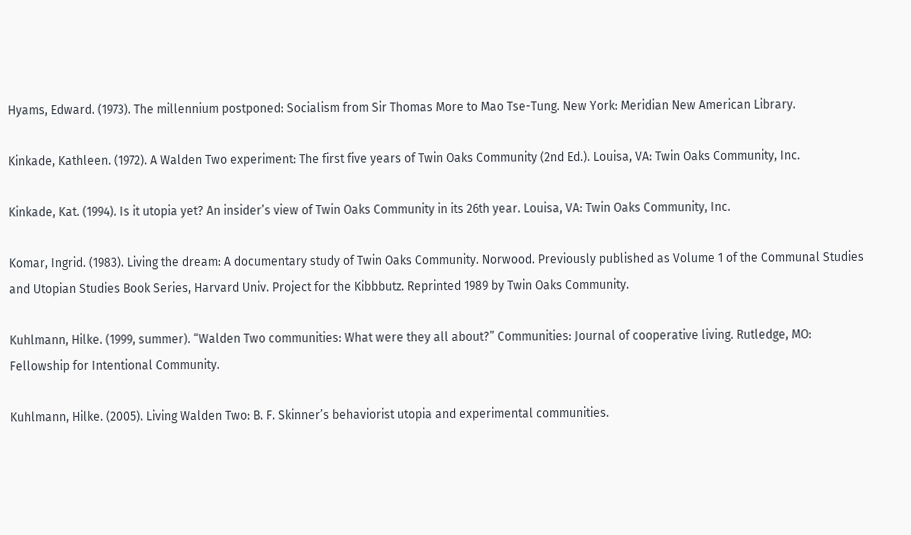Hyams, Edward. (1973). The millennium postponed: Socialism from Sir Thomas More to Mao Tse-Tung. New York: Meridian New American Library.

Kinkade, Kathleen. (1972). A Walden Two experiment: The first five years of Twin Oaks Community (2nd Ed.). Louisa, VA: Twin Oaks Community, Inc.

Kinkade, Kat. (1994). Is it utopia yet? An insider’s view of Twin Oaks Community in its 26th year. Louisa, VA: Twin Oaks Community, Inc.

Komar, Ingrid. (1983). Living the dream: A documentary study of Twin Oaks Community. Norwood. Previously published as Volume 1 of the Communal Studies and Utopian Studies Book Series, Harvard Univ. Project for the Kibbbutz. Reprinted 1989 by Twin Oaks Community.

Kuhlmann, Hilke. (1999, summer). “Walden Two communities: What were they all about?” Communities: Journal of cooperative living. Rutledge, MO: Fellowship for Intentional Community.

Kuhlmann, Hilke. (2005). Living Walden Two: B. F. Skinner’s behaviorist utopia and experimental communities.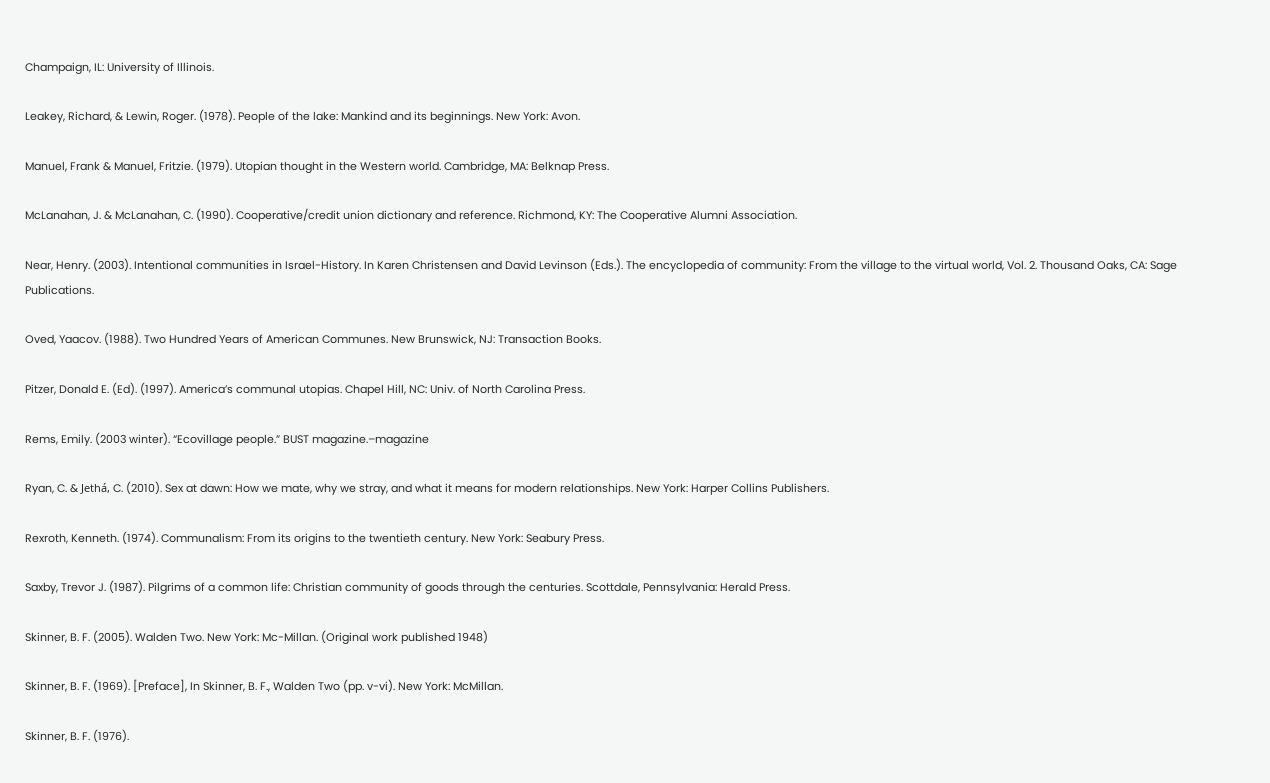Champaign, IL: University of Illinois.

Leakey, Richard, & Lewin, Roger. (1978). People of the lake: Mankind and its beginnings. New York: Avon.

Manuel, Frank & Manuel, Fritzie. (1979). Utopian thought in the Western world. Cambridge, MA: Belknap Press.

McLanahan, J. & McLanahan, C. (1990). Cooperative/credit union dictionary and reference. Richmond, KY: The Cooperative Alumni Association.

Near, Henry. (2003). Intentional communities in Israel-History. In Karen Christensen and David Levinson (Eds.). The encyclopedia of community: From the village to the virtual world, Vol. 2. Thousand Oaks, CA: Sage Publications.

Oved, Yaacov. (1988). Two Hundred Years of American Communes. New Brunswick, NJ: Transaction Books.

Pitzer, Donald E. (Ed). (1997). America’s communal utopias. Chapel Hill, NC: Univ. of North Carolina Press.

Rems, Emily. (2003 winter). “Ecovillage people.” BUST magazine.–magazine

Ryan, C. & Jethá, C. (2010). Sex at dawn: How we mate, why we stray, and what it means for modern relationships. New York: Harper Collins Publishers.

Rexroth, Kenneth. (1974). Communalism: From its origins to the twentieth century. New York: Seabury Press.

Saxby, Trevor J. (1987). Pilgrims of a common life: Christian community of goods through the centuries. Scottdale, Pennsylvania: Herald Press.

Skinner, B. F. (2005). Walden Two. New York: Mc-Millan. (Original work published 1948)

Skinner, B. F. (1969). [Preface], In Skinner, B. F., Walden Two (pp. v-vi). New York: McMillan.

Skinner, B. F. (1976).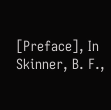[Preface], In Skinner, B. F.,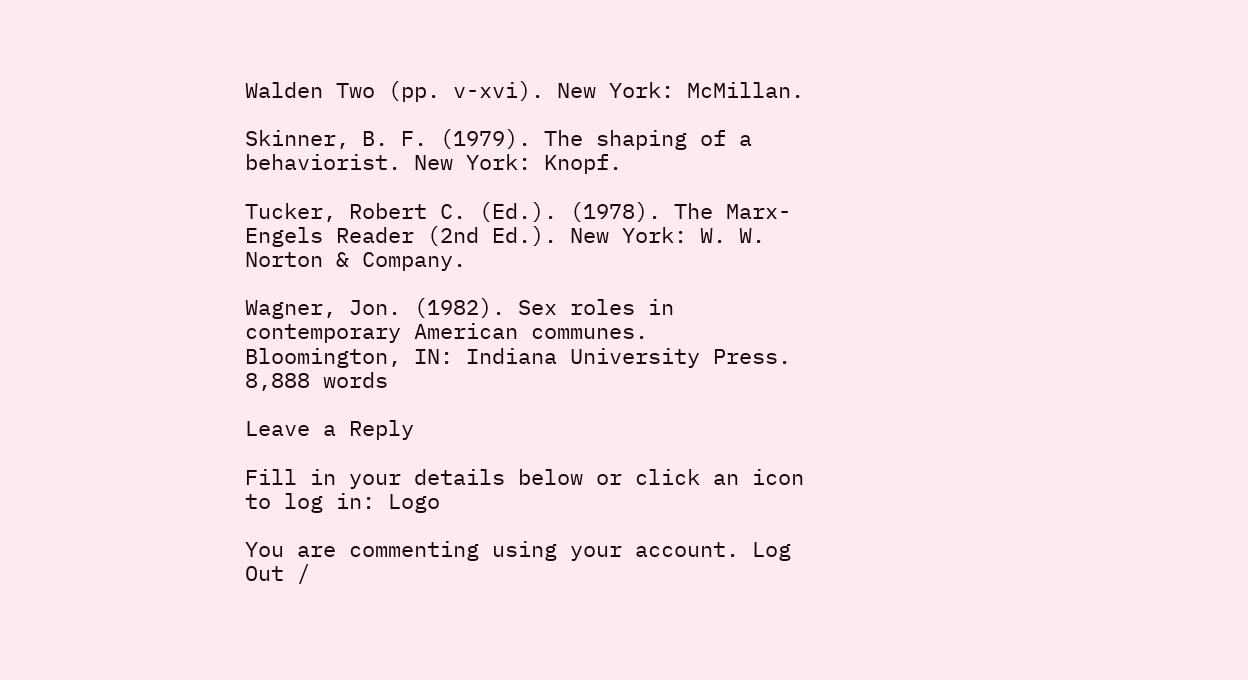Walden Two (pp. v-xvi). New York: McMillan.

Skinner, B. F. (1979). The shaping of a behaviorist. New York: Knopf.

Tucker, Robert C. (Ed.). (1978). The Marx-Engels Reader (2nd Ed.). New York: W. W. Norton & Company.

Wagner, Jon. (1982). Sex roles in contemporary American communes. Bloomington, IN: Indiana University Press.
8,888 words

Leave a Reply

Fill in your details below or click an icon to log in: Logo

You are commenting using your account. Log Out /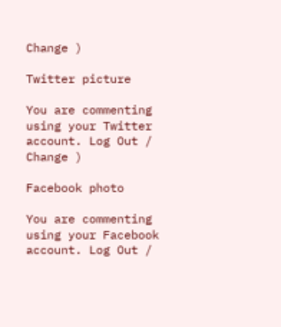Change )

Twitter picture

You are commenting using your Twitter account. Log Out /  Change )

Facebook photo

You are commenting using your Facebook account. Log Out /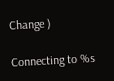Change )

Connecting to %s